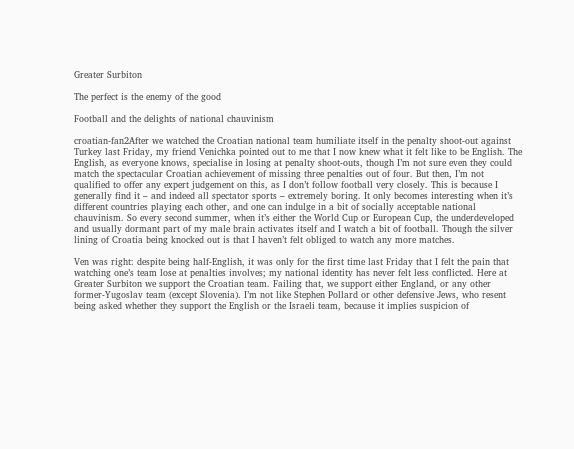Greater Surbiton

The perfect is the enemy of the good

Football and the delights of national chauvinism

croatian-fan2After we watched the Croatian national team humiliate itself in the penalty shoot-out against Turkey last Friday, my friend Venichka pointed out to me that I now knew what it felt like to be English. The English, as everyone knows, specialise in losing at penalty shoot-outs, though I’m not sure even they could match the spectacular Croatian achievement of missing three penalties out of four. But then, I’m not qualified to offer any expert judgement on this, as I don’t follow football very closely. This is because I generally find it – and indeed all spectator sports – extremely boring. It only becomes interesting when it’s different countries playing each other, and one can indulge in a bit of socially acceptable national chauvinism. So every second summer, when it’s either the World Cup or European Cup, the underdeveloped and usually dormant part of my male brain activates itself and I watch a bit of football. Though the silver lining of Croatia being knocked out is that I haven’t felt obliged to watch any more matches.

Ven was right: despite being half-English, it was only for the first time last Friday that I felt the pain that watching one’s team lose at penalties involves; my national identity has never felt less conflicted. Here at Greater Surbiton we support the Croatian team. Failing that, we support either England, or any other former-Yugoslav team (except Slovenia). I’m not like Stephen Pollard or other defensive Jews, who resent being asked whether they support the English or the Israeli team, because it implies suspicion of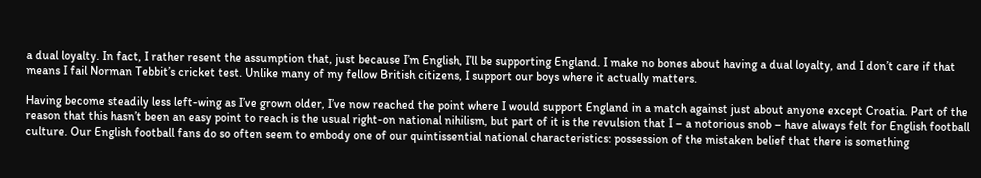a dual loyalty. In fact, I rather resent the assumption that, just because I’m English, I’ll be supporting England. I make no bones about having a dual loyalty, and I don’t care if that means I fail Norman Tebbit’s cricket test. Unlike many of my fellow British citizens, I support our boys where it actually matters.

Having become steadily less left-wing as I’ve grown older, I’ve now reached the point where I would support England in a match against just about anyone except Croatia. Part of the reason that this hasn’t been an easy point to reach is the usual right-on national nihilism, but part of it is the revulsion that I – a notorious snob – have always felt for English football culture. Our English football fans do so often seem to embody one of our quintissential national characteristics: possession of the mistaken belief that there is something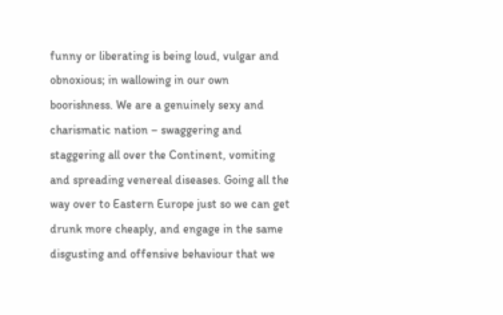funny or liberating is being loud, vulgar and obnoxious; in wallowing in our own boorishness. We are a genuinely sexy and charismatic nation – swaggering and staggering all over the Continent, vomiting and spreading venereal diseases. Going all the way over to Eastern Europe just so we can get drunk more cheaply, and engage in the same disgusting and offensive behaviour that we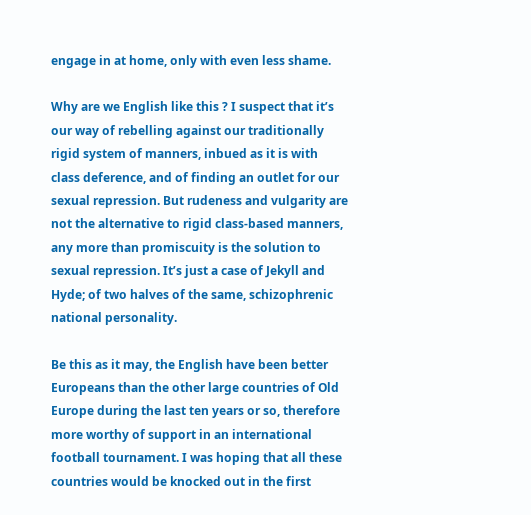engage in at home, only with even less shame.

Why are we English like this ? I suspect that it’s our way of rebelling against our traditionally rigid system of manners, inbued as it is with class deference, and of finding an outlet for our sexual repression. But rudeness and vulgarity are not the alternative to rigid class-based manners, any more than promiscuity is the solution to sexual repression. It’s just a case of Jekyll and Hyde; of two halves of the same, schizophrenic national personality.

Be this as it may, the English have been better Europeans than the other large countries of Old Europe during the last ten years or so, therefore more worthy of support in an international football tournament. I was hoping that all these countries would be knocked out in the first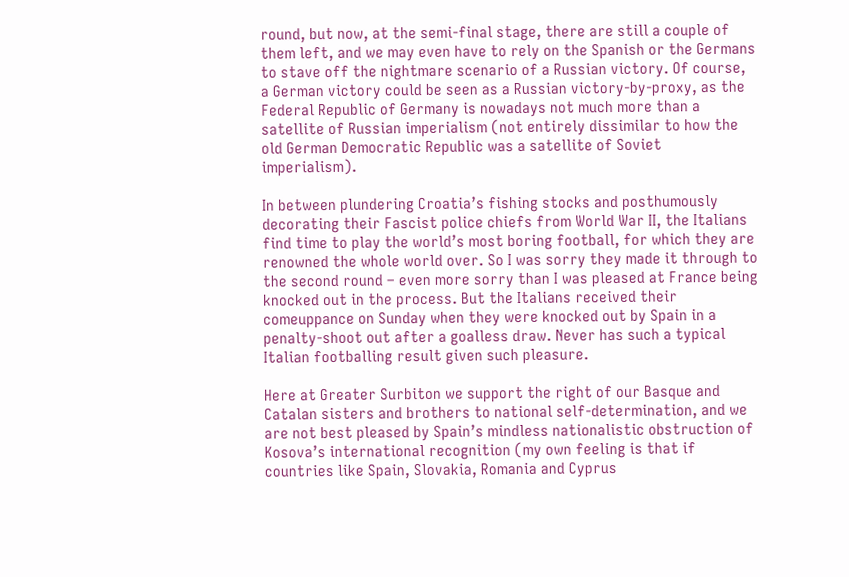round, but now, at the semi-final stage, there are still a couple of them left, and we may even have to rely on the Spanish or the Germans to stave off the nightmare scenario of a Russian victory. Of course, a German victory could be seen as a Russian victory-by-proxy, as the Federal Republic of Germany is nowadays not much more than a satellite of Russian imperialism (not entirely dissimilar to how the old German Democratic Republic was a satellite of Soviet imperialism).

In between plundering Croatia’s fishing stocks and posthumously decorating their Fascist police chiefs from World War II, the Italians find time to play the world’s most boring football, for which they are renowned the whole world over. So I was sorry they made it through to the second round – even more sorry than I was pleased at France being knocked out in the process. But the Italians received their comeuppance on Sunday when they were knocked out by Spain in a penalty-shoot out after a goalless draw. Never has such a typical Italian footballing result given such pleasure.

Here at Greater Surbiton we support the right of our Basque and Catalan sisters and brothers to national self-determination, and we are not best pleased by Spain’s mindless nationalistic obstruction of Kosova’s international recognition (my own feeling is that if countries like Spain, Slovakia, Romania and Cyprus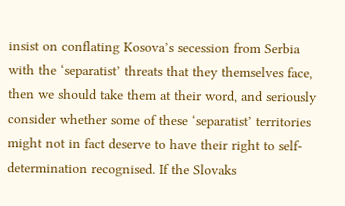insist on conflating Kosova’s secession from Serbia with the ‘separatist’ threats that they themselves face, then we should take them at their word, and seriously consider whether some of these ‘separatist’ territories might not in fact deserve to have their right to self-determination recognised. If the Slovaks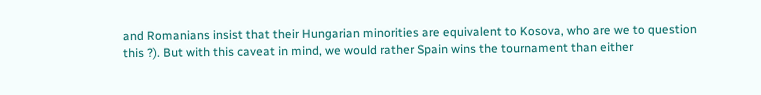and Romanians insist that their Hungarian minorities are equivalent to Kosova, who are we to question this ?). But with this caveat in mind, we would rather Spain wins the tournament than either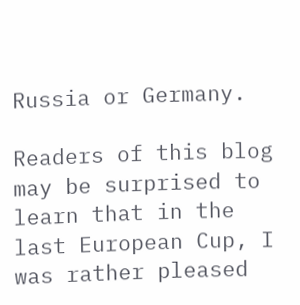Russia or Germany.

Readers of this blog may be surprised to learn that in the last European Cup, I was rather pleased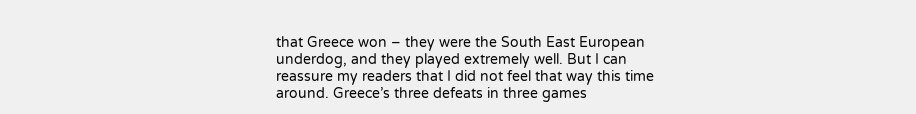that Greece won – they were the South East European underdog, and they played extremely well. But I can reassure my readers that I did not feel that way this time around. Greece’s three defeats in three games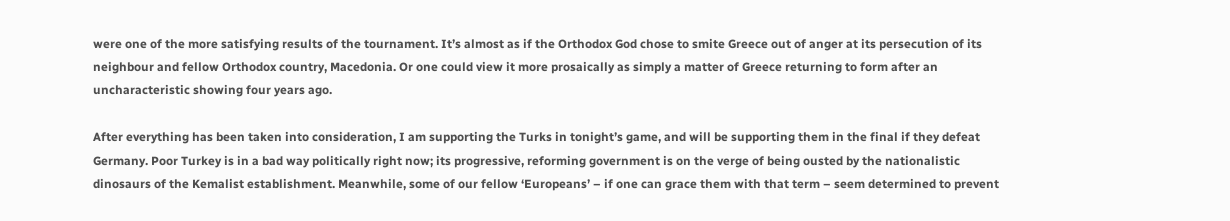were one of the more satisfying results of the tournament. It’s almost as if the Orthodox God chose to smite Greece out of anger at its persecution of its neighbour and fellow Orthodox country, Macedonia. Or one could view it more prosaically as simply a matter of Greece returning to form after an uncharacteristic showing four years ago.

After everything has been taken into consideration, I am supporting the Turks in tonight’s game, and will be supporting them in the final if they defeat Germany. Poor Turkey is in a bad way politically right now; its progressive, reforming government is on the verge of being ousted by the nationalistic dinosaurs of the Kemalist establishment. Meanwhile, some of our fellow ‘Europeans’ – if one can grace them with that term – seem determined to prevent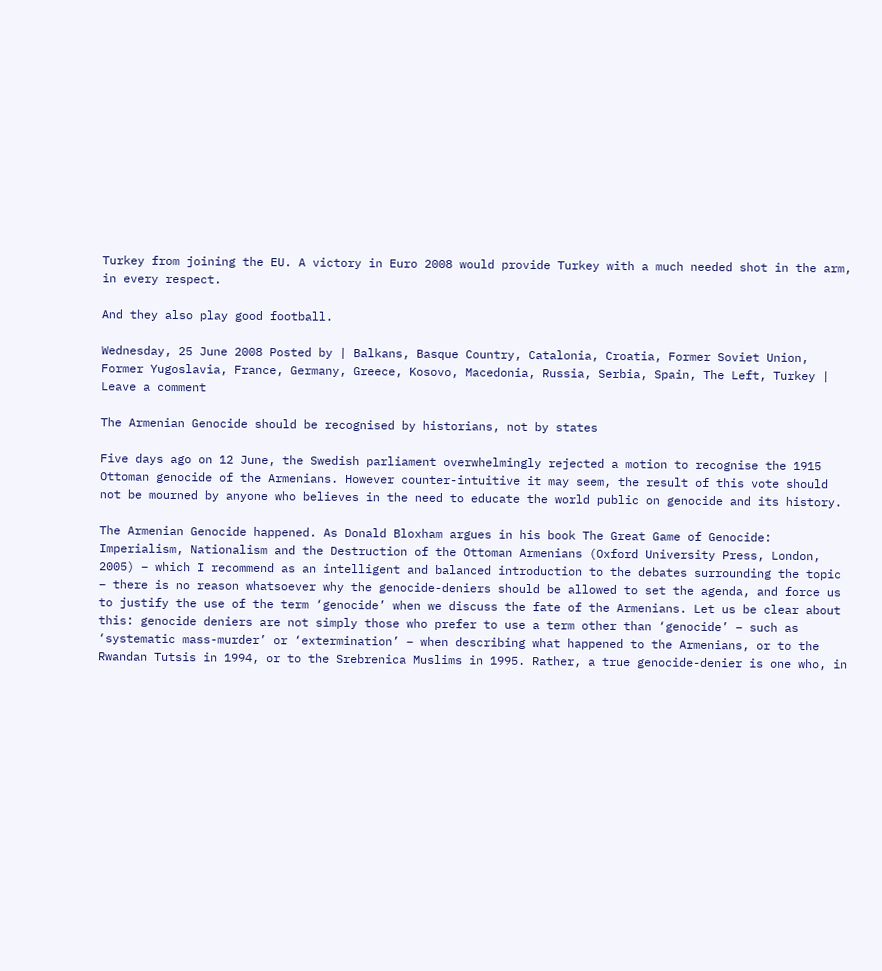Turkey from joining the EU. A victory in Euro 2008 would provide Turkey with a much needed shot in the arm, in every respect.

And they also play good football.

Wednesday, 25 June 2008 Posted by | Balkans, Basque Country, Catalonia, Croatia, Former Soviet Union, Former Yugoslavia, France, Germany, Greece, Kosovo, Macedonia, Russia, Serbia, Spain, The Left, Turkey | Leave a comment

The Armenian Genocide should be recognised by historians, not by states

Five days ago on 12 June, the Swedish parliament overwhelmingly rejected a motion to recognise the 1915 Ottoman genocide of the Armenians. However counter-intuitive it may seem, the result of this vote should not be mourned by anyone who believes in the need to educate the world public on genocide and its history.

The Armenian Genocide happened. As Donald Bloxham argues in his book The Great Game of Genocide: Imperialism, Nationalism and the Destruction of the Ottoman Armenians (Oxford University Press, London, 2005) – which I recommend as an intelligent and balanced introduction to the debates surrounding the topic – there is no reason whatsoever why the genocide-deniers should be allowed to set the agenda, and force us to justify the use of the term ‘genocide’ when we discuss the fate of the Armenians. Let us be clear about this: genocide deniers are not simply those who prefer to use a term other than ‘genocide’ – such as ‘systematic mass-murder’ or ‘extermination’ – when describing what happened to the Armenians, or to the Rwandan Tutsis in 1994, or to the Srebrenica Muslims in 1995. Rather, a true genocide-denier is one who, in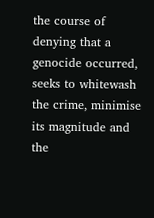the course of denying that a genocide occurred, seeks to whitewash the crime, minimise its magnitude and the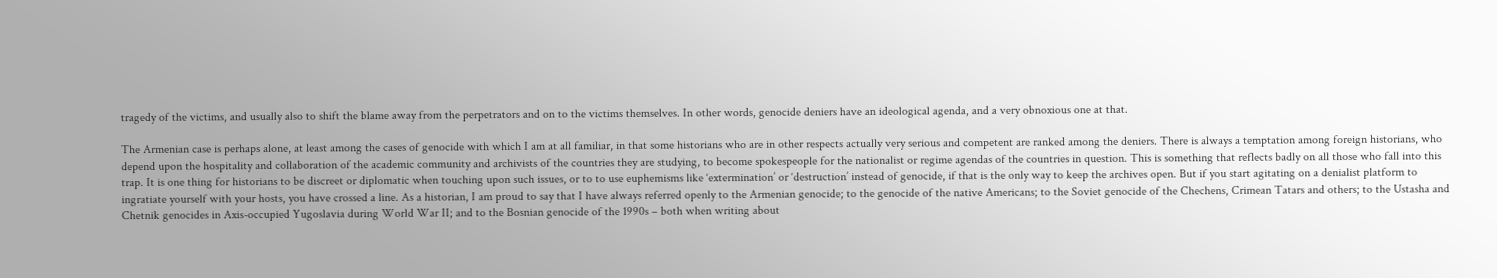tragedy of the victims, and usually also to shift the blame away from the perpetrators and on to the victims themselves. In other words, genocide deniers have an ideological agenda, and a very obnoxious one at that.

The Armenian case is perhaps alone, at least among the cases of genocide with which I am at all familiar, in that some historians who are in other respects actually very serious and competent are ranked among the deniers. There is always a temptation among foreign historians, who depend upon the hospitality and collaboration of the academic community and archivists of the countries they are studying, to become spokespeople for the nationalist or regime agendas of the countries in question. This is something that reflects badly on all those who fall into this trap. It is one thing for historians to be discreet or diplomatic when touching upon such issues, or to to use euphemisms like ‘extermination’ or ‘destruction’ instead of genocide, if that is the only way to keep the archives open. But if you start agitating on a denialist platform to ingratiate yourself with your hosts, you have crossed a line. As a historian, I am proud to say that I have always referred openly to the Armenian genocide; to the genocide of the native Americans; to the Soviet genocide of the Chechens, Crimean Tatars and others; to the Ustasha and Chetnik genocides in Axis-occupied Yugoslavia during World War II; and to the Bosnian genocide of the 1990s – both when writing about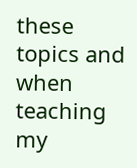these topics and when teaching my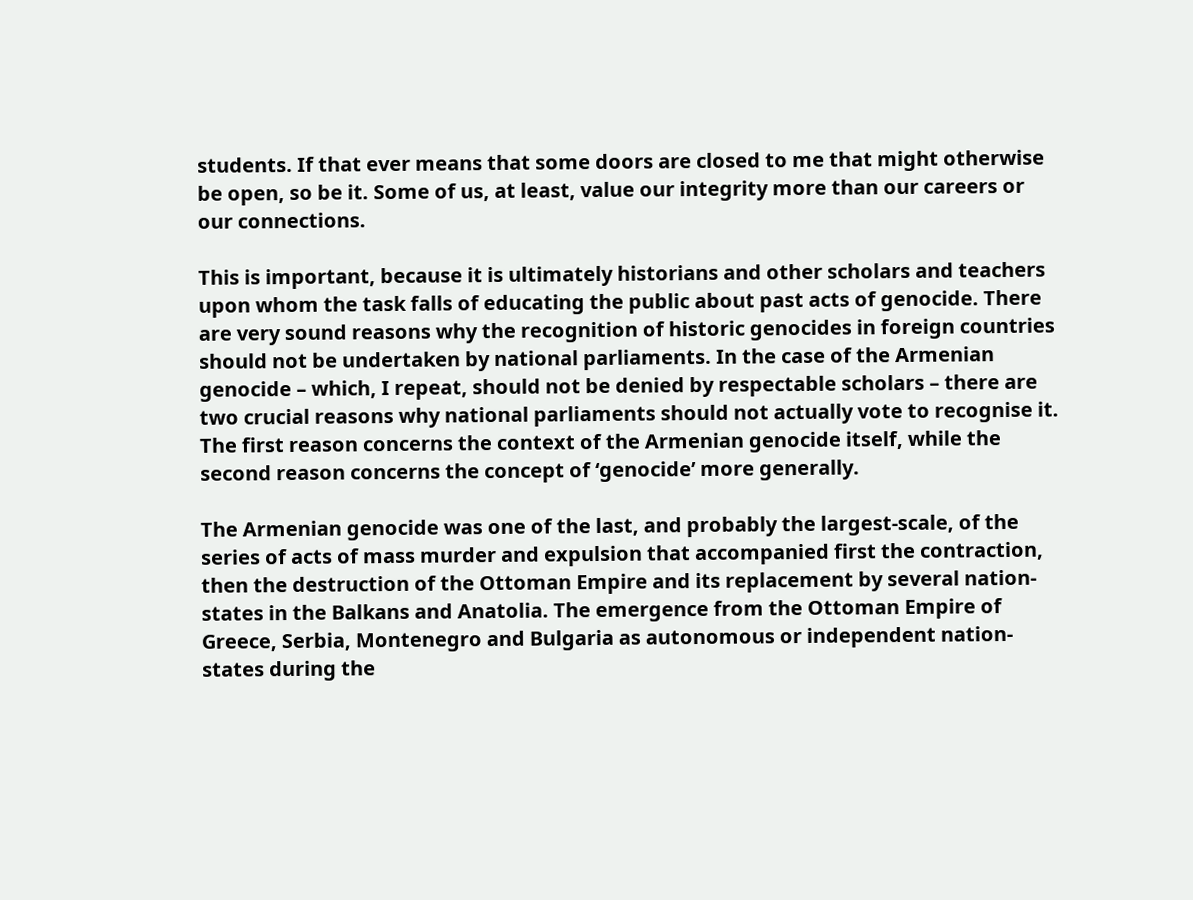students. If that ever means that some doors are closed to me that might otherwise be open, so be it. Some of us, at least, value our integrity more than our careers or our connections.

This is important, because it is ultimately historians and other scholars and teachers upon whom the task falls of educating the public about past acts of genocide. There are very sound reasons why the recognition of historic genocides in foreign countries should not be undertaken by national parliaments. In the case of the Armenian genocide – which, I repeat, should not be denied by respectable scholars – there are two crucial reasons why national parliaments should not actually vote to recognise it. The first reason concerns the context of the Armenian genocide itself, while the second reason concerns the concept of ‘genocide’ more generally.

The Armenian genocide was one of the last, and probably the largest-scale, of the series of acts of mass murder and expulsion that accompanied first the contraction, then the destruction of the Ottoman Empire and its replacement by several nation-states in the Balkans and Anatolia. The emergence from the Ottoman Empire of Greece, Serbia, Montenegro and Bulgaria as autonomous or independent nation-states during the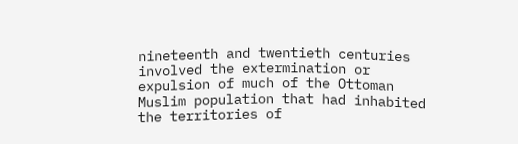nineteenth and twentieth centuries involved the extermination or expulsion of much of the Ottoman Muslim population that had inhabited the territories of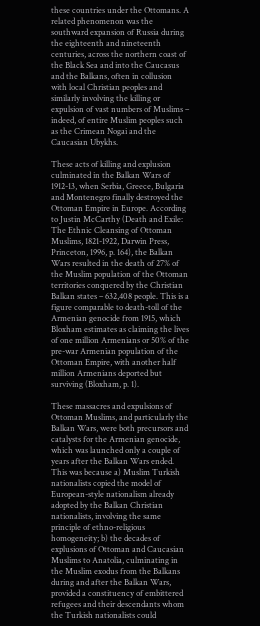these countries under the Ottomans. A related phenomenon was the southward expansion of Russia during the eighteenth and nineteenth centuries, across the northern coast of the Black Sea and into the Caucasus and the Balkans, often in collusion with local Christian peoples and similarly involving the killing or expulsion of vast numbers of Muslims – indeed, of entire Muslim peoples such as the Crimean Nogai and the Caucasian Ubykhs.

These acts of killing and explusion culminated in the Balkan Wars of 1912-13, when Serbia, Greece, Bulgaria and Montenegro finally destroyed the Ottoman Empire in Europe. According to Justin McCarthy (Death and Exile: The Ethnic Cleansing of Ottoman Muslims, 1821-1922, Darwin Press, Princeton, 1996, p. 164), the Balkan Wars resulted in the death of 27% of the Muslim population of the Ottoman territories conquered by the Christian Balkan states – 632,408 people. This is a figure comparable to death-toll of the Armenian genocide from 1915, which Bloxham estimates as claiming the lives of one million Armenians or 50% of the pre-war Armenian population of the Ottoman Empire, with another half million Armenians deported but surviving (Bloxham, p. 1).

These massacres and expulsions of Ottoman Muslims, and particularly the Balkan Wars, were both precursors and catalysts for the Armenian genocide, which was launched only a couple of years after the Balkan Wars ended. This was because a) Muslim Turkish nationalists copied the model of European-style nationalism already adopted by the Balkan Christian nationalists, involving the same principle of ethno-religious homogeneity; b) the decades of explusions of Ottoman and Caucasian Muslims to Anatolia, culminating in the Muslim exodus from the Balkans during and after the Balkan Wars, provided a constituency of embittered refugees and their descendants whom the Turkish nationalists could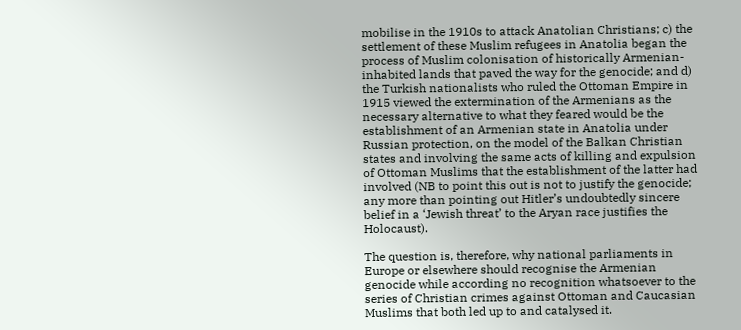mobilise in the 1910s to attack Anatolian Christians; c) the settlement of these Muslim refugees in Anatolia began the process of Muslim colonisation of historically Armenian-inhabited lands that paved the way for the genocide; and d) the Turkish nationalists who ruled the Ottoman Empire in 1915 viewed the extermination of the Armenians as the necessary alternative to what they feared would be the establishment of an Armenian state in Anatolia under Russian protection, on the model of the Balkan Christian states and involving the same acts of killing and expulsion of Ottoman Muslims that the establishment of the latter had involved (NB to point this out is not to justify the genocide; any more than pointing out Hitler’s undoubtedly sincere belief in a ‘Jewish threat’ to the Aryan race justifies the Holocaust).

The question is, therefore, why national parliaments in Europe or elsewhere should recognise the Armenian genocide while according no recognition whatsoever to the series of Christian crimes against Ottoman and Caucasian Muslims that both led up to and catalysed it.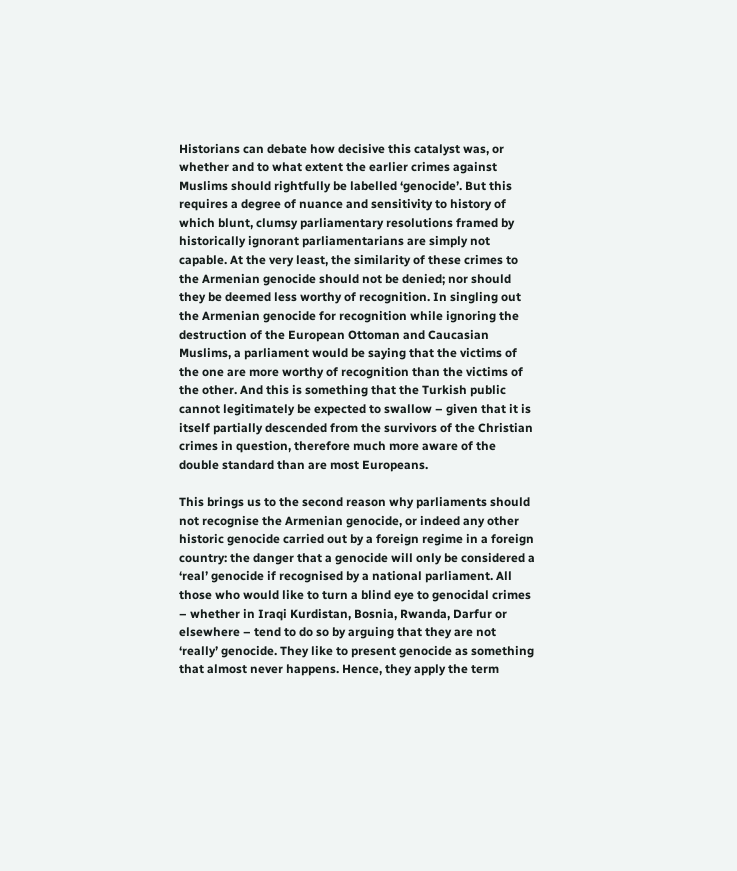Historians can debate how decisive this catalyst was, or whether and to what extent the earlier crimes against Muslims should rightfully be labelled ‘genocide’. But this requires a degree of nuance and sensitivity to history of which blunt, clumsy parliamentary resolutions framed by historically ignorant parliamentarians are simply not capable. At the very least, the similarity of these crimes to the Armenian genocide should not be denied; nor should they be deemed less worthy of recognition. In singling out the Armenian genocide for recognition while ignoring the destruction of the European Ottoman and Caucasian Muslims, a parliament would be saying that the victims of the one are more worthy of recognition than the victims of the other. And this is something that the Turkish public cannot legitimately be expected to swallow – given that it is itself partially descended from the survivors of the Christian crimes in question, therefore much more aware of the double standard than are most Europeans.

This brings us to the second reason why parliaments should not recognise the Armenian genocide, or indeed any other historic genocide carried out by a foreign regime in a foreign country: the danger that a genocide will only be considered a ‘real’ genocide if recognised by a national parliament. All those who would like to turn a blind eye to genocidal crimes – whether in Iraqi Kurdistan, Bosnia, Rwanda, Darfur or elsewhere – tend to do so by arguing that they are not ‘really’ genocide. They like to present genocide as something that almost never happens. Hence, they apply the term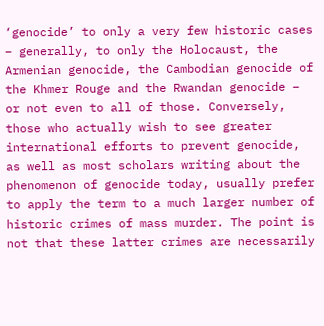‘genocide’ to only a very few historic cases – generally, to only the Holocaust, the Armenian genocide, the Cambodian genocide of the Khmer Rouge and the Rwandan genocide – or not even to all of those. Conversely, those who actually wish to see greater international efforts to prevent genocide, as well as most scholars writing about the phenomenon of genocide today, usually prefer to apply the term to a much larger number of historic crimes of mass murder. The point is not that these latter crimes are necessarily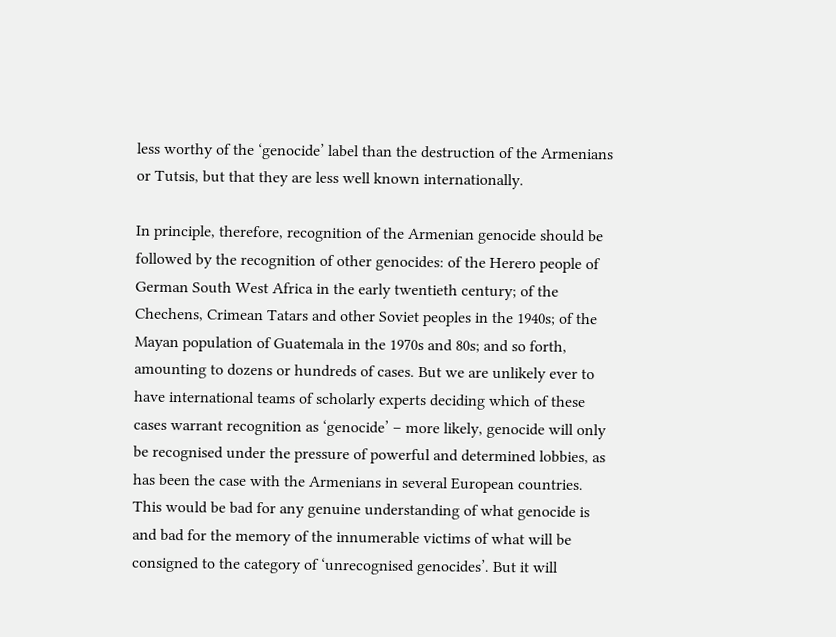less worthy of the ‘genocide’ label than the destruction of the Armenians or Tutsis, but that they are less well known internationally.

In principle, therefore, recognition of the Armenian genocide should be followed by the recognition of other genocides: of the Herero people of German South West Africa in the early twentieth century; of the Chechens, Crimean Tatars and other Soviet peoples in the 1940s; of the Mayan population of Guatemala in the 1970s and 80s; and so forth, amounting to dozens or hundreds of cases. But we are unlikely ever to have international teams of scholarly experts deciding which of these cases warrant recognition as ‘genocide’ – more likely, genocide will only be recognised under the pressure of powerful and determined lobbies, as has been the case with the Armenians in several European countries. This would be bad for any genuine understanding of what genocide is and bad for the memory of the innumerable victims of what will be consigned to the category of ‘unrecognised genocides’. But it will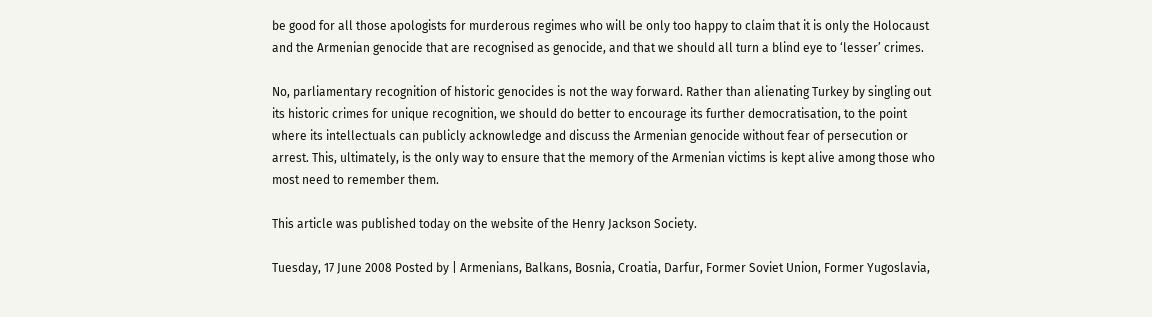be good for all those apologists for murderous regimes who will be only too happy to claim that it is only the Holocaust and the Armenian genocide that are recognised as genocide, and that we should all turn a blind eye to ‘lesser’ crimes.

No, parliamentary recognition of historic genocides is not the way forward. Rather than alienating Turkey by singling out its historic crimes for unique recognition, we should do better to encourage its further democratisation, to the point where its intellectuals can publicly acknowledge and discuss the Armenian genocide without fear of persecution or arrest. This, ultimately, is the only way to ensure that the memory of the Armenian victims is kept alive among those who most need to remember them.

This article was published today on the website of the Henry Jackson Society.

Tuesday, 17 June 2008 Posted by | Armenians, Balkans, Bosnia, Croatia, Darfur, Former Soviet Union, Former Yugoslavia,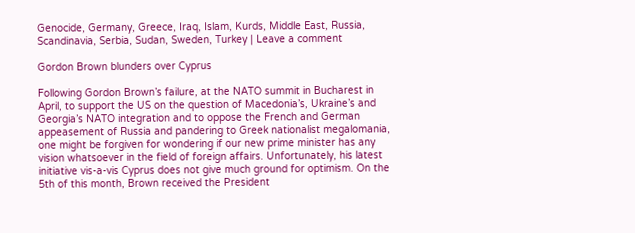Genocide, Germany, Greece, Iraq, Islam, Kurds, Middle East, Russia, Scandinavia, Serbia, Sudan, Sweden, Turkey | Leave a comment

Gordon Brown blunders over Cyprus

Following Gordon Brown’s failure, at the NATO summit in Bucharest in April, to support the US on the question of Macedonia’s, Ukraine’s and Georgia’s NATO integration and to oppose the French and German appeasement of Russia and pandering to Greek nationalist megalomania, one might be forgiven for wondering if our new prime minister has any vision whatsoever in the field of foreign affairs. Unfortunately, his latest initiative vis-a-vis Cyprus does not give much ground for optimism. On the 5th of this month, Brown received the President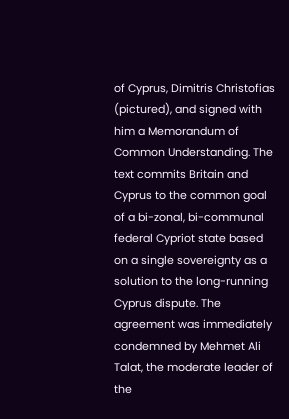of Cyprus, Dimitris Christofias (pictured), and signed with him a Memorandum of Common Understanding. The text commits Britain and Cyprus to the common goal of a bi-zonal, bi-communal federal Cypriot state based on a single sovereignty as a solution to the long-running Cyprus dispute. The agreement was immediately condemned by Mehmet Ali Talat, the moderate leader of the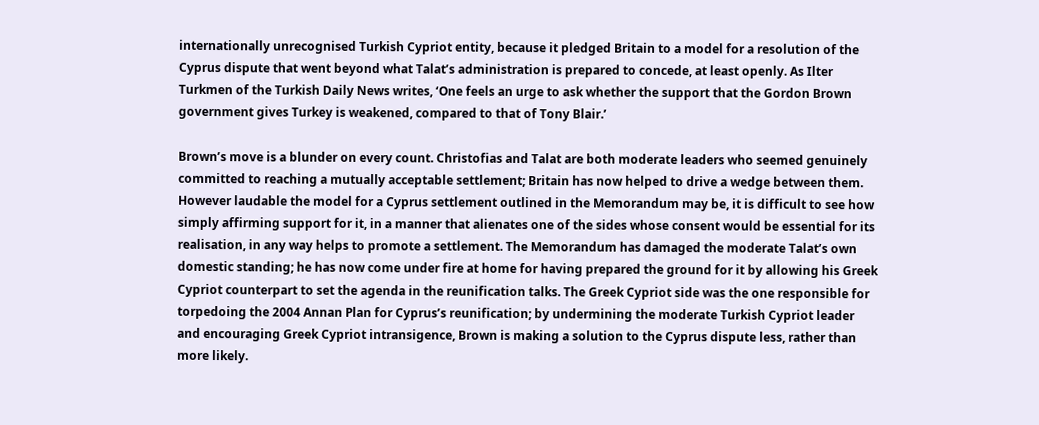internationally unrecognised Turkish Cypriot entity, because it pledged Britain to a model for a resolution of the Cyprus dispute that went beyond what Talat’s administration is prepared to concede, at least openly. As Ilter Turkmen of the Turkish Daily News writes, ‘One feels an urge to ask whether the support that the Gordon Brown government gives Turkey is weakened, compared to that of Tony Blair.’

Brown’s move is a blunder on every count. Christofias and Talat are both moderate leaders who seemed genuinely committed to reaching a mutually acceptable settlement; Britain has now helped to drive a wedge between them. However laudable the model for a Cyprus settlement outlined in the Memorandum may be, it is difficult to see how simply affirming support for it, in a manner that alienates one of the sides whose consent would be essential for its realisation, in any way helps to promote a settlement. The Memorandum has damaged the moderate Talat’s own domestic standing; he has now come under fire at home for having prepared the ground for it by allowing his Greek Cypriot counterpart to set the agenda in the reunification talks. The Greek Cypriot side was the one responsible for torpedoing the 2004 Annan Plan for Cyprus’s reunification; by undermining the moderate Turkish Cypriot leader and encouraging Greek Cypriot intransigence, Brown is making a solution to the Cyprus dispute less, rather than more likely.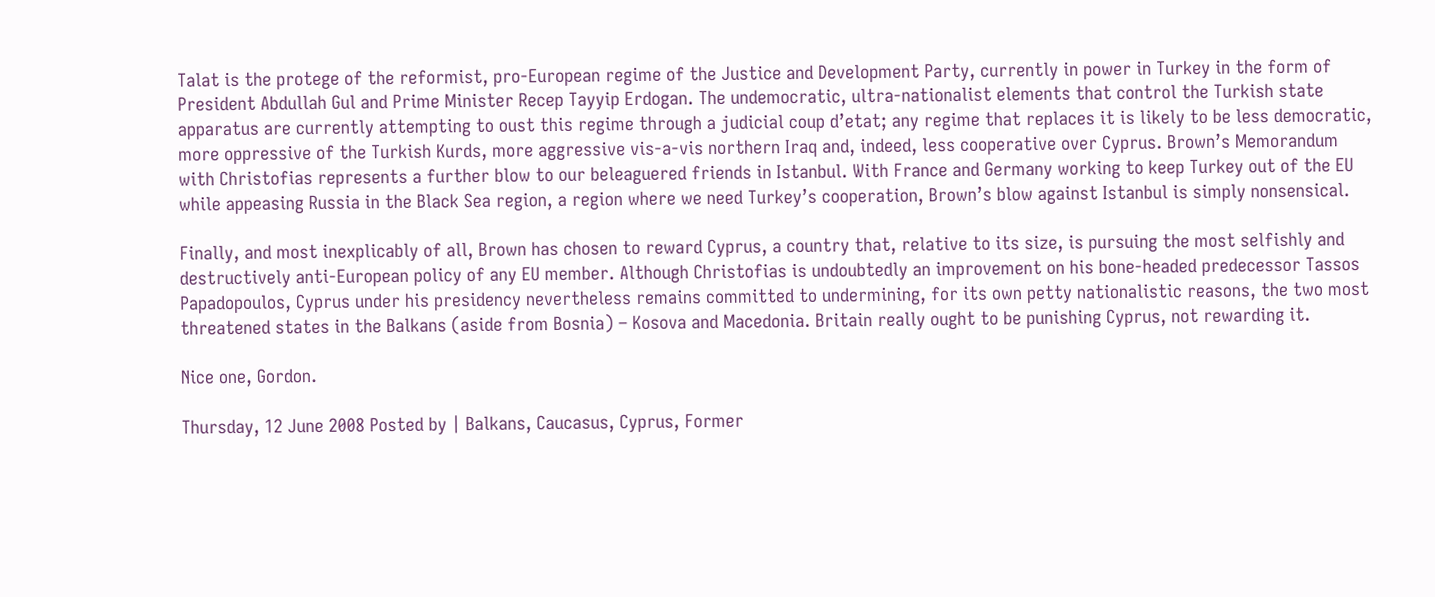Talat is the protege of the reformist, pro-European regime of the Justice and Development Party, currently in power in Turkey in the form of President Abdullah Gul and Prime Minister Recep Tayyip Erdogan. The undemocratic, ultra-nationalist elements that control the Turkish state apparatus are currently attempting to oust this regime through a judicial coup d’etat; any regime that replaces it is likely to be less democratic, more oppressive of the Turkish Kurds, more aggressive vis-a-vis northern Iraq and, indeed, less cooperative over Cyprus. Brown’s Memorandum with Christofias represents a further blow to our beleaguered friends in Istanbul. With France and Germany working to keep Turkey out of the EU while appeasing Russia in the Black Sea region, a region where we need Turkey’s cooperation, Brown’s blow against Istanbul is simply nonsensical.

Finally, and most inexplicably of all, Brown has chosen to reward Cyprus, a country that, relative to its size, is pursuing the most selfishly and destructively anti-European policy of any EU member. Although Christofias is undoubtedly an improvement on his bone-headed predecessor Tassos Papadopoulos, Cyprus under his presidency nevertheless remains committed to undermining, for its own petty nationalistic reasons, the two most threatened states in the Balkans (aside from Bosnia) – Kosova and Macedonia. Britain really ought to be punishing Cyprus, not rewarding it.

Nice one, Gordon.

Thursday, 12 June 2008 Posted by | Balkans, Caucasus, Cyprus, Former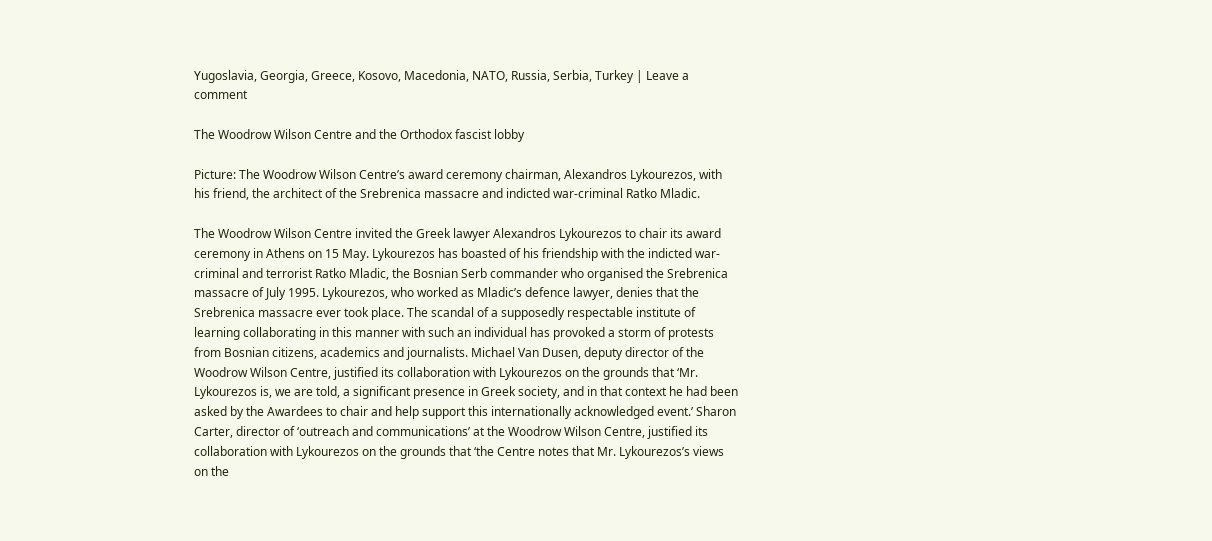Yugoslavia, Georgia, Greece, Kosovo, Macedonia, NATO, Russia, Serbia, Turkey | Leave a comment

The Woodrow Wilson Centre and the Orthodox fascist lobby

Picture: The Woodrow Wilson Centre’s award ceremony chairman, Alexandros Lykourezos, with his friend, the architect of the Srebrenica massacre and indicted war-criminal Ratko Mladic.

The Woodrow Wilson Centre invited the Greek lawyer Alexandros Lykourezos to chair its award ceremony in Athens on 15 May. Lykourezos has boasted of his friendship with the indicted war-criminal and terrorist Ratko Mladic, the Bosnian Serb commander who organised the Srebrenica massacre of July 1995. Lykourezos, who worked as Mladic’s defence lawyer, denies that the Srebrenica massacre ever took place. The scandal of a supposedly respectable institute of learning collaborating in this manner with such an individual has provoked a storm of protests from Bosnian citizens, academics and journalists. Michael Van Dusen, deputy director of the Woodrow Wilson Centre, justified its collaboration with Lykourezos on the grounds that ‘Mr. Lykourezos is, we are told, a significant presence in Greek society, and in that context he had been asked by the Awardees to chair and help support this internationally acknowledged event.’ Sharon Carter, director of ‘outreach and communications’ at the Woodrow Wilson Centre, justified its collaboration with Lykourezos on the grounds that ‘the Centre notes that Mr. Lykourezos’s views on the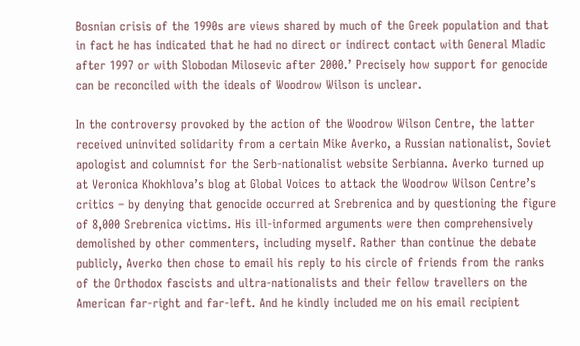Bosnian crisis of the 1990s are views shared by much of the Greek population and that in fact he has indicated that he had no direct or indirect contact with General Mladic after 1997 or with Slobodan Milosevic after 2000.’ Precisely how support for genocide can be reconciled with the ideals of Woodrow Wilson is unclear.

In the controversy provoked by the action of the Woodrow Wilson Centre, the latter received uninvited solidarity from a certain Mike Averko, a Russian nationalist, Soviet apologist and columnist for the Serb-nationalist website Serbianna. Averko turned up at Veronica Khokhlova’s blog at Global Voices to attack the Woodrow Wilson Centre’s critics – by denying that genocide occurred at Srebrenica and by questioning the figure of 8,000 Srebrenica victims. His ill-informed arguments were then comprehensively demolished by other commenters, including myself. Rather than continue the debate publicly, Averko then chose to email his reply to his circle of friends from the ranks of the Orthodox fascists and ultra-nationalists and their fellow travellers on the American far-right and far-left. And he kindly included me on his email recipient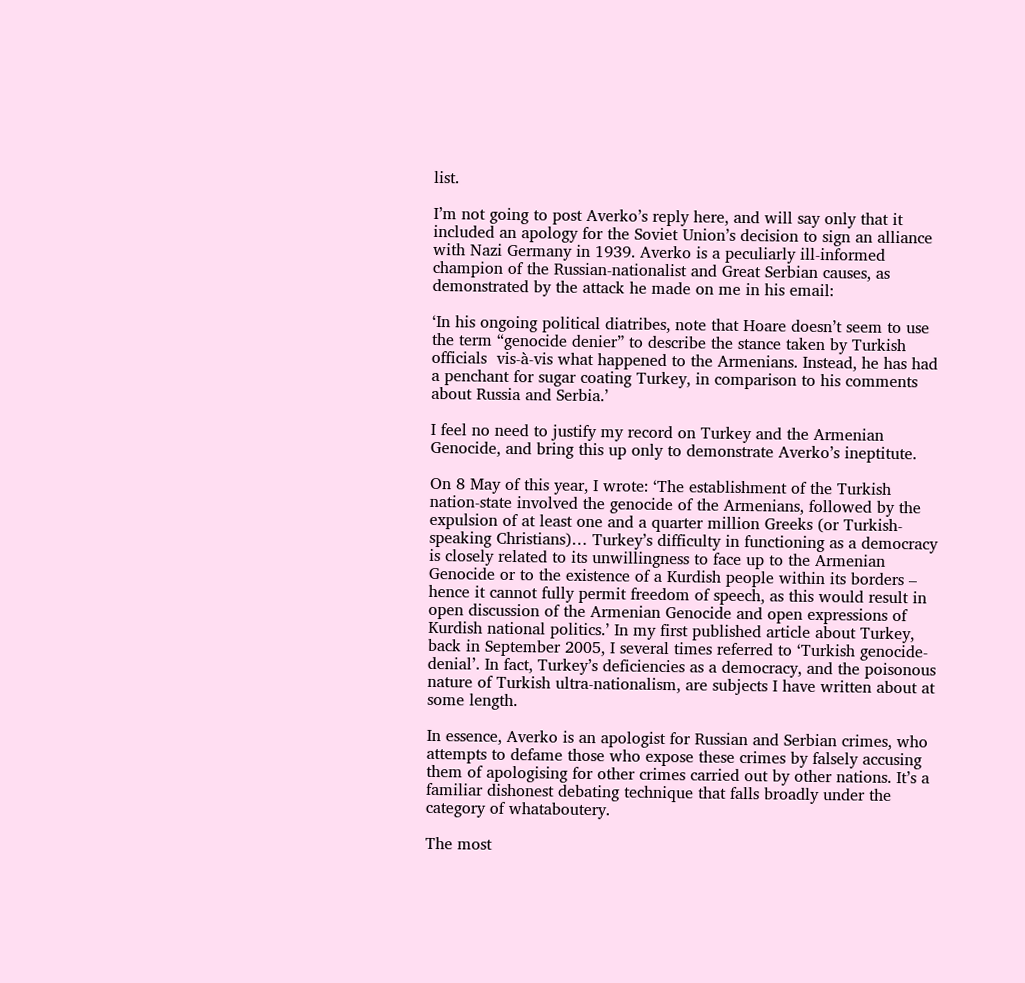list.

I’m not going to post Averko’s reply here, and will say only that it included an apology for the Soviet Union’s decision to sign an alliance with Nazi Germany in 1939. Averko is a peculiarly ill-informed champion of the Russian-nationalist and Great Serbian causes, as demonstrated by the attack he made on me in his email:

‘In his ongoing political diatribes, note that Hoare doesn’t seem to use the term “genocide denier” to describe the stance taken by Turkish officials  vis-à-vis what happened to the Armenians. Instead, he has had a penchant for sugar coating Turkey, in comparison to his comments about Russia and Serbia.’

I feel no need to justify my record on Turkey and the Armenian Genocide, and bring this up only to demonstrate Averko’s ineptitute.

On 8 May of this year, I wrote: ‘The establishment of the Turkish nation-state involved the genocide of the Armenians, followed by the expulsion of at least one and a quarter million Greeks (or Turkish-speaking Christians)… Turkey’s difficulty in functioning as a democracy is closely related to its unwillingness to face up to the Armenian Genocide or to the existence of a Kurdish people within its borders – hence it cannot fully permit freedom of speech, as this would result in open discussion of the Armenian Genocide and open expressions of Kurdish national politics.’ In my first published article about Turkey, back in September 2005, I several times referred to ‘Turkish genocide-denial’. In fact, Turkey’s deficiencies as a democracy, and the poisonous nature of Turkish ultra-nationalism, are subjects I have written about at some length.

In essence, Averko is an apologist for Russian and Serbian crimes, who attempts to defame those who expose these crimes by falsely accusing them of apologising for other crimes carried out by other nations. It’s a familiar dishonest debating technique that falls broadly under the category of whataboutery.

The most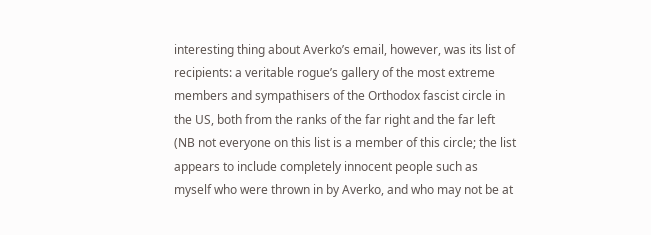interesting thing about Averko’s email, however, was its list of recipients: a veritable rogue’s gallery of the most extreme members and sympathisers of the Orthodox fascist circle in the US, both from the ranks of the far right and the far left (NB not everyone on this list is a member of this circle; the list appears to include completely innocent people such as myself who were thrown in by Averko, and who may not be at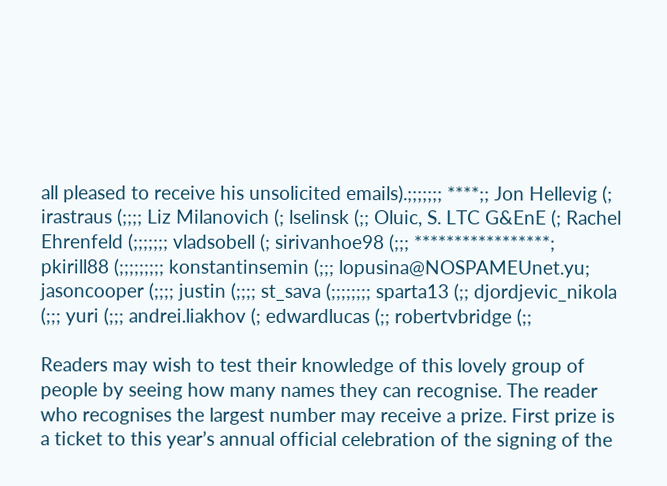all pleased to receive his unsolicited emails).;;;;;;; ****;; Jon Hellevig (; irastraus (;;;; Liz Milanovich (; lselinsk (;; Oluic, S. LTC G&EnE (; Rachel Ehrenfeld (;;;;;;; vladsobell (; sirivanhoe98 (;;; *****************; pkirill88 (;;;;;;;;; konstantinsemin (;;; lopusina@NOSPAMEUnet.yu; jasoncooper (;;;; justin (;;;; st_sava (;;;;;;;; sparta13 (;; djordjevic_nikola (;;; yuri (;;; andrei.liakhov (; edwardlucas (;; robertvbridge (;;

Readers may wish to test their knowledge of this lovely group of people by seeing how many names they can recognise. The reader who recognises the largest number may receive a prize. First prize is a ticket to this year’s annual official celebration of the signing of the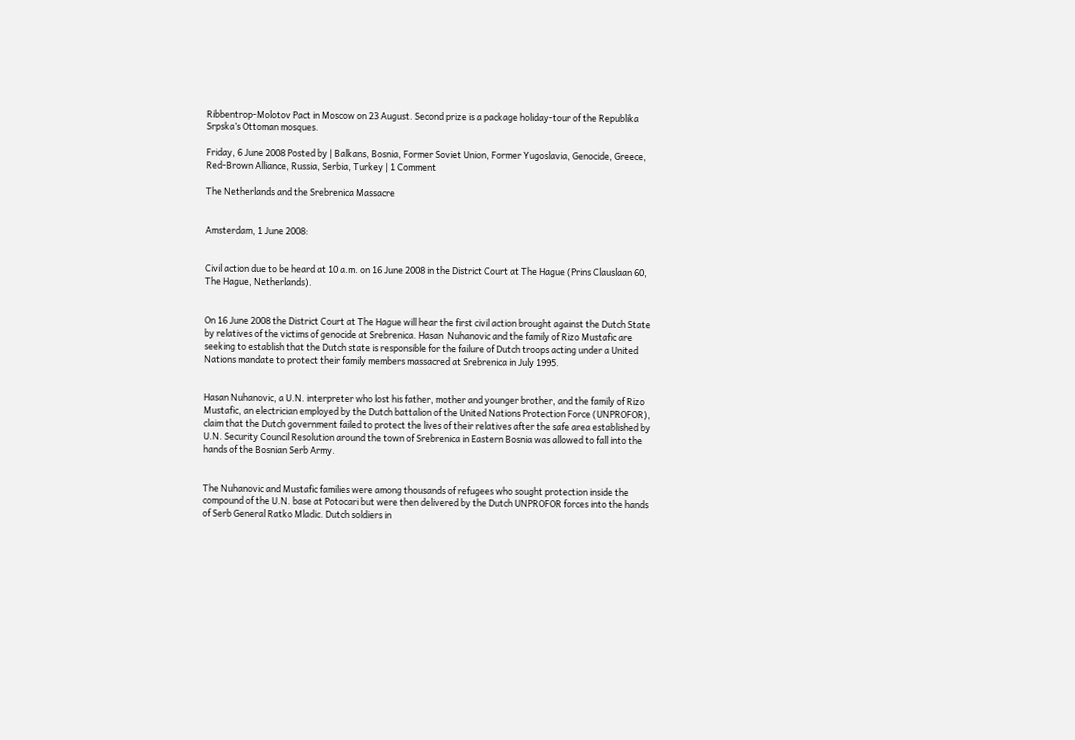Ribbentrop-Molotov Pact in Moscow on 23 August. Second prize is a package holiday-tour of the Republika Srpska’s Ottoman mosques.

Friday, 6 June 2008 Posted by | Balkans, Bosnia, Former Soviet Union, Former Yugoslavia, Genocide, Greece, Red-Brown Alliance, Russia, Serbia, Turkey | 1 Comment

The Netherlands and the Srebrenica Massacre


Amsterdam, 1 June 2008:


Civil action due to be heard at 10 a.m. on 16 June 2008 in the District Court at The Hague (Prins Clauslaan 60, The Hague, Netherlands).


On 16 June 2008 the District Court at The Hague will hear the first civil action brought against the Dutch State by relatives of the victims of genocide at Srebrenica. Hasan  Nuhanovic and the family of Rizo Mustafic are seeking to establish that the Dutch state is responsible for the failure of Dutch troops acting under a United Nations mandate to protect their family members massacred at Srebrenica in July 1995.


Hasan Nuhanovic, a U.N. interpreter who lost his father, mother and younger brother, and the family of Rizo Mustafic, an electrician employed by the Dutch battalion of the United Nations Protection Force (UNPROFOR), claim that the Dutch government failed to protect the lives of their relatives after the safe area established by U.N. Security Council Resolution around the town of Srebrenica in Eastern Bosnia was allowed to fall into the hands of the Bosnian Serb Army.


The Nuhanovic and Mustafic families were among thousands of refugees who sought protection inside the compound of the U.N. base at Potocari but were then delivered by the Dutch UNPROFOR forces into the hands of Serb General Ratko Mladic. Dutch soldiers in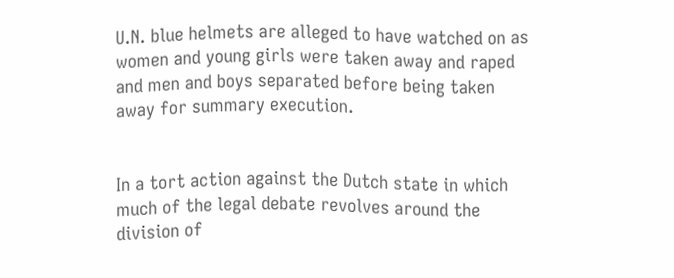U.N. blue helmets are alleged to have watched on as women and young girls were taken away and raped and men and boys separated before being taken away for summary execution.


In a tort action against the Dutch state in which much of the legal debate revolves around the division of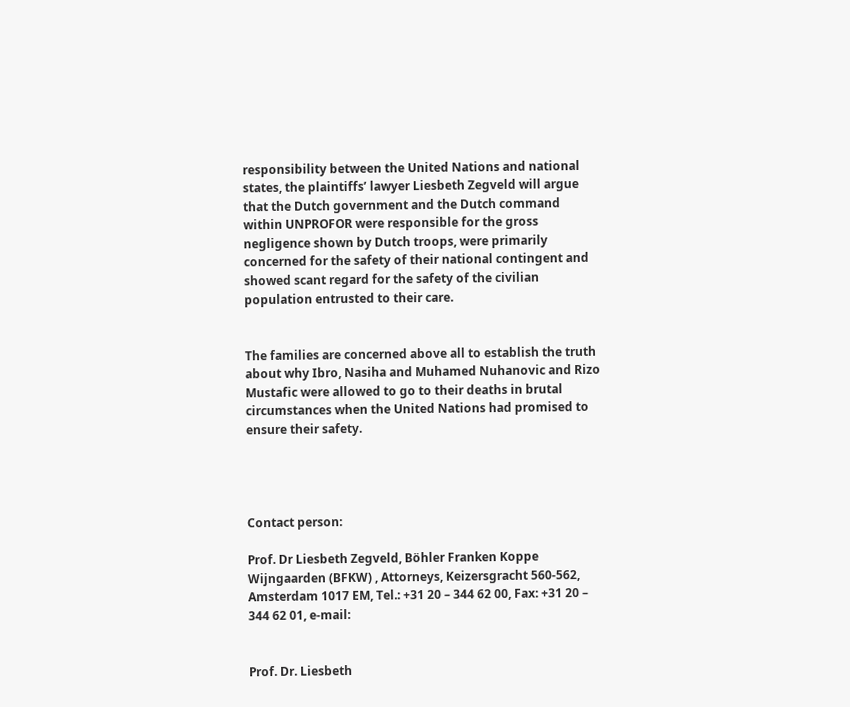responsibility between the United Nations and national states, the plaintiffs’ lawyer Liesbeth Zegveld will argue that the Dutch government and the Dutch command within UNPROFOR were responsible for the gross negligence shown by Dutch troops, were primarily concerned for the safety of their national contingent and showed scant regard for the safety of the civilian population entrusted to their care.


The families are concerned above all to establish the truth about why Ibro, Nasiha and Muhamed Nuhanovic and Rizo Mustafic were allowed to go to their deaths in brutal circumstances when the United Nations had promised to ensure their safety.




Contact person:

Prof. Dr Liesbeth Zegveld, Böhler Franken Koppe Wijngaarden (BFKW) , Attorneys, Keizersgracht 560-562, Amsterdam 1017 EM, Tel.: +31 20 – 344 62 00, Fax: +31 20 – 344 62 01, e-mail:


Prof. Dr. Liesbeth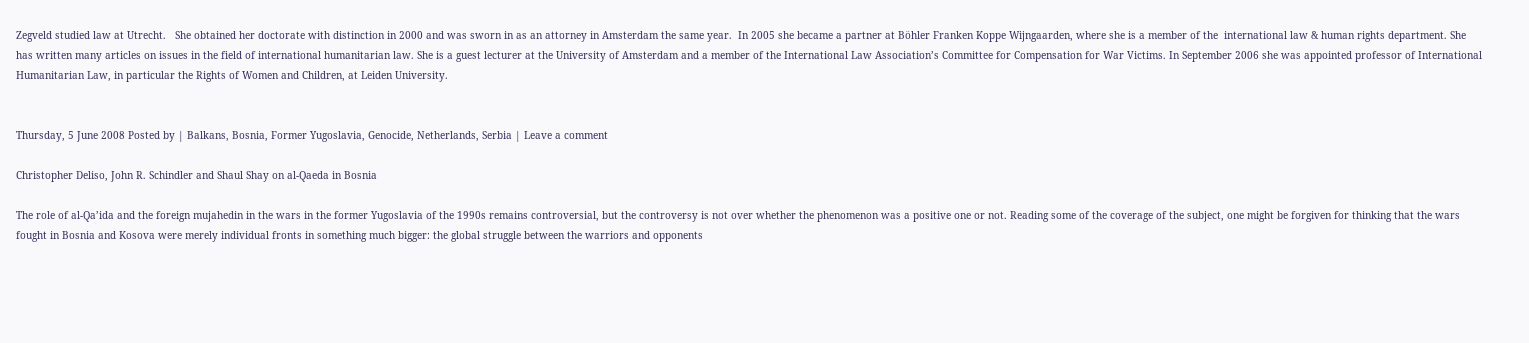Zegveld studied law at Utrecht.   She obtained her doctorate with distinction in 2000 and was sworn in as an attorney in Amsterdam the same year.  In 2005 she became a partner at Böhler Franken Koppe Wijngaarden, where she is a member of the  international law & human rights department. She has written many articles on issues in the field of international humanitarian law. She is a guest lecturer at the University of Amsterdam and a member of the International Law Association’s Committee for Compensation for War Victims. In September 2006 she was appointed professor of International Humanitarian Law, in particular the Rights of Women and Children, at Leiden University.


Thursday, 5 June 2008 Posted by | Balkans, Bosnia, Former Yugoslavia, Genocide, Netherlands, Serbia | Leave a comment

Christopher Deliso, John R. Schindler and Shaul Shay on al-Qaeda in Bosnia

The role of al-Qa’ida and the foreign mujahedin in the wars in the former Yugoslavia of the 1990s remains controversial, but the controversy is not over whether the phenomenon was a positive one or not. Reading some of the coverage of the subject, one might be forgiven for thinking that the wars fought in Bosnia and Kosova were merely individual fronts in something much bigger: the global struggle between the warriors and opponents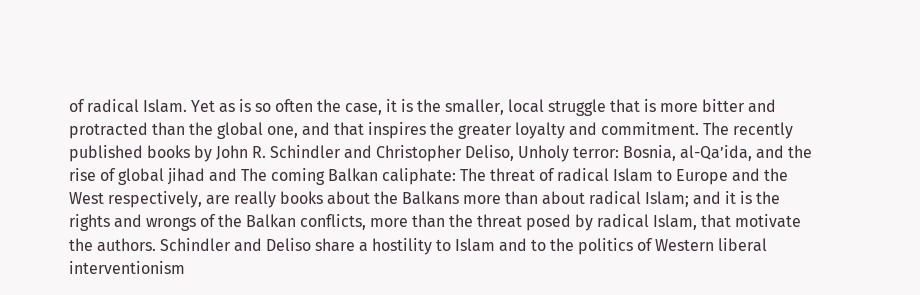of radical Islam. Yet as is so often the case, it is the smaller, local struggle that is more bitter and protracted than the global one, and that inspires the greater loyalty and commitment. The recently published books by John R. Schindler and Christopher Deliso, Unholy terror: Bosnia, al-Qa’ida, and the rise of global jihad and The coming Balkan caliphate: The threat of radical Islam to Europe and the West respectively, are really books about the Balkans more than about radical Islam; and it is the rights and wrongs of the Balkan conflicts, more than the threat posed by radical Islam, that motivate the authors. Schindler and Deliso share a hostility to Islam and to the politics of Western liberal interventionism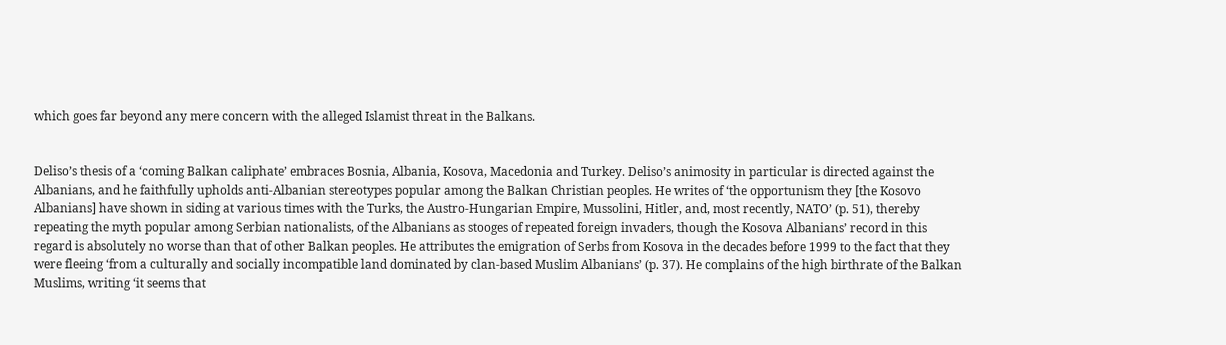which goes far beyond any mere concern with the alleged Islamist threat in the Balkans.


Deliso’s thesis of a ‘coming Balkan caliphate’ embraces Bosnia, Albania, Kosova, Macedonia and Turkey. Deliso’s animosity in particular is directed against the Albanians, and he faithfully upholds anti-Albanian stereotypes popular among the Balkan Christian peoples. He writes of ‘the opportunism they [the Kosovo Albanians] have shown in siding at various times with the Turks, the Austro-Hungarian Empire, Mussolini, Hitler, and, most recently, NATO’ (p. 51), thereby repeating the myth popular among Serbian nationalists, of the Albanians as stooges of repeated foreign invaders, though the Kosova Albanians’ record in this regard is absolutely no worse than that of other Balkan peoples. He attributes the emigration of Serbs from Kosova in the decades before 1999 to the fact that they were fleeing ‘from a culturally and socially incompatible land dominated by clan-based Muslim Albanians’ (p. 37). He complains of the high birthrate of the Balkan Muslims, writing ‘it seems that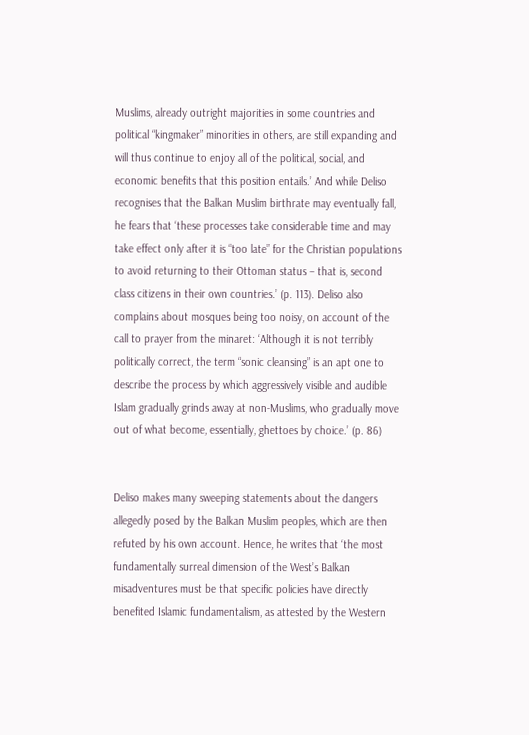Muslims, already outright majorities in some countries and political “kingmaker” minorities in others, are still expanding and will thus continue to enjoy all of the political, social, and economic benefits that this position entails.’ And while Deliso recognises that the Balkan Muslim birthrate may eventually fall, he fears that ‘these processes take considerable time and may take effect only after it is “too late” for the Christian populations to avoid returning to their Ottoman status – that is, second class citizens in their own countries.’ (p. 113). Deliso also complains about mosques being too noisy, on account of the call to prayer from the minaret: ‘Although it is not terribly politically correct, the term “sonic cleansing” is an apt one to describe the process by which aggressively visible and audible Islam gradually grinds away at non-Muslims, who gradually move out of what become, essentially, ghettoes by choice.’ (p. 86)


Deliso makes many sweeping statements about the dangers allegedly posed by the Balkan Muslim peoples, which are then refuted by his own account. Hence, he writes that ‘the most fundamentally surreal dimension of the West’s Balkan misadventures must be that specific policies have directly benefited Islamic fundamentalism, as attested by the Western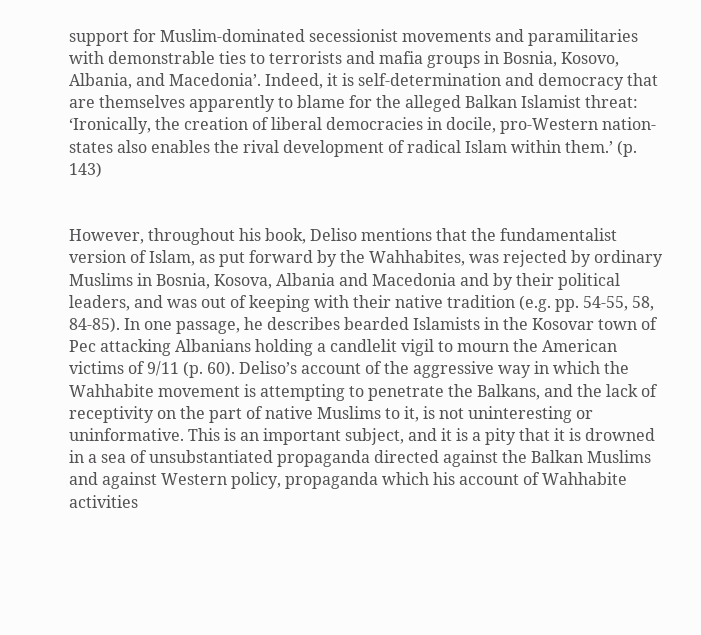support for Muslim-dominated secessionist movements and paramilitaries with demonstrable ties to terrorists and mafia groups in Bosnia, Kosovo, Albania, and Macedonia’. Indeed, it is self-determination and democracy that are themselves apparently to blame for the alleged Balkan Islamist threat: ‘Ironically, the creation of liberal democracies in docile, pro-Western nation-states also enables the rival development of radical Islam within them.’ (p. 143)


However, throughout his book, Deliso mentions that the fundamentalist version of Islam, as put forward by the Wahhabites, was rejected by ordinary Muslims in Bosnia, Kosova, Albania and Macedonia and by their political leaders, and was out of keeping with their native tradition (e.g. pp. 54-55, 58, 84-85). In one passage, he describes bearded Islamists in the Kosovar town of Pec attacking Albanians holding a candlelit vigil to mourn the American victims of 9/11 (p. 60). Deliso’s account of the aggressive way in which the Wahhabite movement is attempting to penetrate the Balkans, and the lack of receptivity on the part of native Muslims to it, is not uninteresting or uninformative. This is an important subject, and it is a pity that it is drowned in a sea of unsubstantiated propaganda directed against the Balkan Muslims and against Western policy, propaganda which his account of Wahhabite activities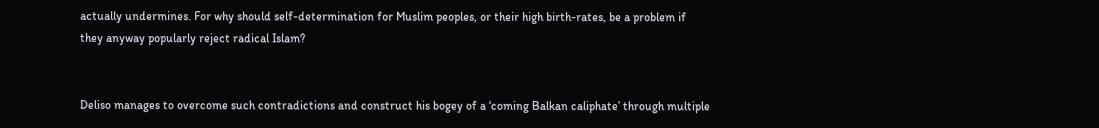actually undermines. For why should self-determination for Muslim peoples, or their high birth-rates, be a problem if they anyway popularly reject radical Islam?


Deliso manages to overcome such contradictions and construct his bogey of a ‘coming Balkan caliphate’ through multiple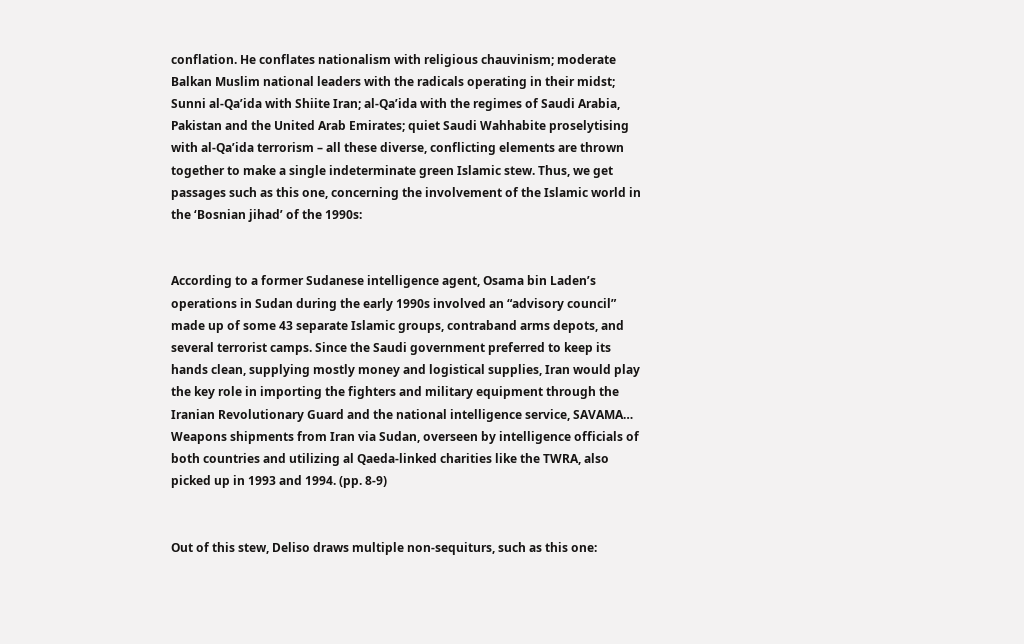conflation. He conflates nationalism with religious chauvinism; moderate Balkan Muslim national leaders with the radicals operating in their midst; Sunni al-Qa’ida with Shiite Iran; al-Qa’ida with the regimes of Saudi Arabia, Pakistan and the United Arab Emirates; quiet Saudi Wahhabite proselytising with al-Qa’ida terrorism – all these diverse, conflicting elements are thrown together to make a single indeterminate green Islamic stew. Thus, we get passages such as this one, concerning the involvement of the Islamic world in the ‘Bosnian jihad’ of the 1990s:


According to a former Sudanese intelligence agent, Osama bin Laden’s operations in Sudan during the early 1990s involved an “advisory council” made up of some 43 separate Islamic groups, contraband arms depots, and several terrorist camps. Since the Saudi government preferred to keep its hands clean, supplying mostly money and logistical supplies, Iran would play the key role in importing the fighters and military equipment through the Iranian Revolutionary Guard and the national intelligence service, SAVAMA… Weapons shipments from Iran via Sudan, overseen by intelligence officials of both countries and utilizing al Qaeda-linked charities like the TWRA, also picked up in 1993 and 1994. (pp. 8-9)


Out of this stew, Deliso draws multiple non-sequiturs, such as this one: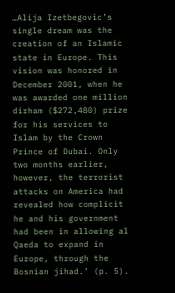…Alija Izetbegovic’s single dream was the creation of an Islamic state in Europe. This vision was honored in December 2001, when he was awarded one million dirham ($272,480) prize for his services to Islam by the Crown Prince of Dubai. Only two months earlier, however, the terrorist attacks on America had revealed how complicit he and his government had been in allowing al Qaeda to expand in Europe, through the Bosnian jihad.’ (p. 5).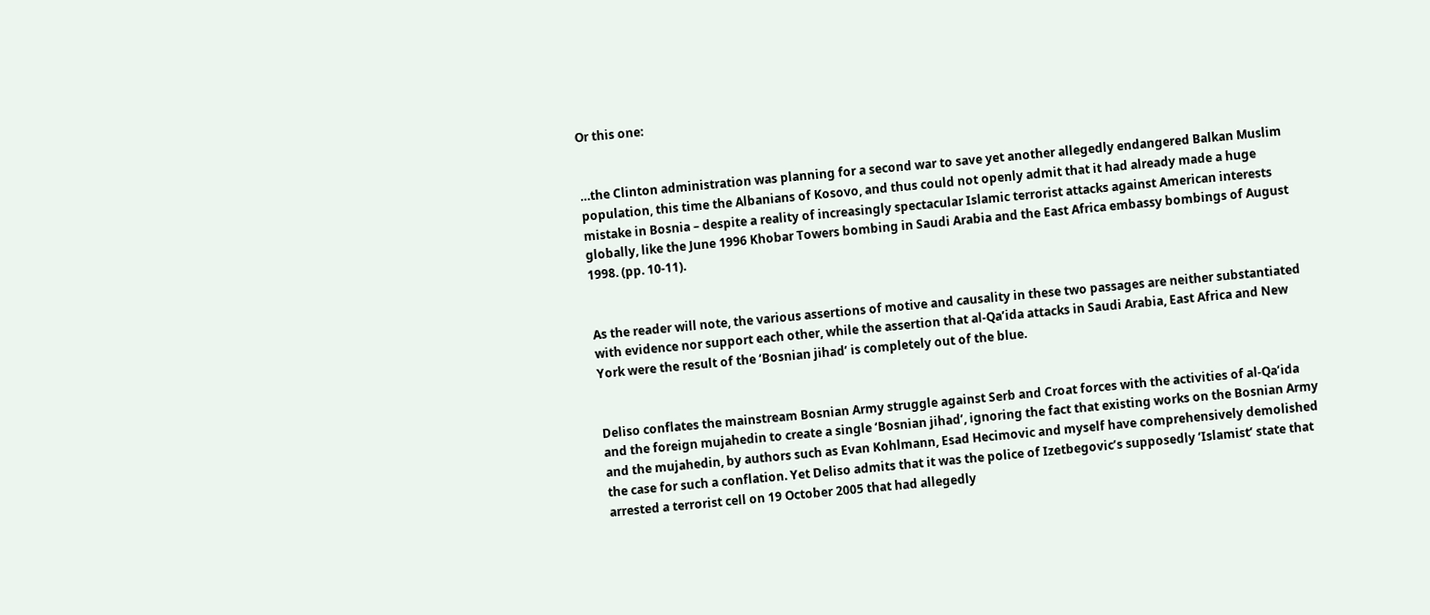Or this one:


…the Clinton administration was planning for a second war to save yet another allegedly endangered Balkan Muslim population, this time the Albanians of Kosovo, and thus could not openly admit that it had already made a huge mistake in Bosnia – despite a reality of increasingly spectacular Islamic terrorist attacks against American interests globally, like the June 1996 Khobar Towers bombing in Saudi Arabia and the East Africa embassy bombings of August 1998. (pp. 10-11).


As the reader will note, the various assertions of motive and causality in these two passages are neither substantiated with evidence nor support each other, while the assertion that al-Qa’ida attacks in Saudi Arabia, East Africa and New York were the result of the ‘Bosnian jihad’ is completely out of the blue.


Deliso conflates the mainstream Bosnian Army struggle against Serb and Croat forces with the activities of al-Qa’ida and the foreign mujahedin to create a single ‘Bosnian jihad’, ignoring the fact that existing works on the Bosnian Army and the mujahedin, by authors such as Evan Kohlmann, Esad Hecimovic and myself have comprehensively demolished the case for such a conflation. Yet Deliso admits that it was the police of Izetbegovic’s supposedly ‘Islamist’ state that arrested a terrorist cell on 19 October 2005 that had allegedly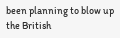been planning to blow up the British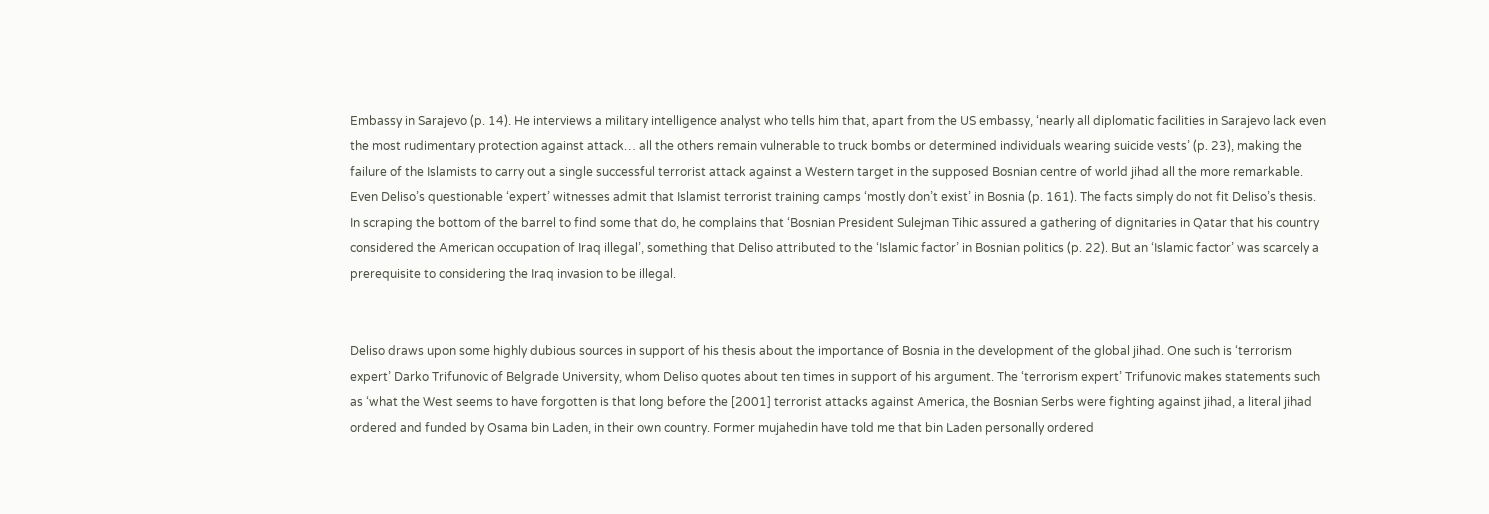Embassy in Sarajevo (p. 14). He interviews a military intelligence analyst who tells him that, apart from the US embassy, ‘nearly all diplomatic facilities in Sarajevo lack even the most rudimentary protection against attack… all the others remain vulnerable to truck bombs or determined individuals wearing suicide vests’ (p. 23), making the failure of the Islamists to carry out a single successful terrorist attack against a Western target in the supposed Bosnian centre of world jihad all the more remarkable. Even Deliso’s questionable ‘expert’ witnesses admit that Islamist terrorist training camps ‘mostly don’t exist’ in Bosnia (p. 161). The facts simply do not fit Deliso’s thesis. In scraping the bottom of the barrel to find some that do, he complains that ‘Bosnian President Sulejman Tihic assured a gathering of dignitaries in Qatar that his country considered the American occupation of Iraq illegal’, something that Deliso attributed to the ‘Islamic factor’ in Bosnian politics (p. 22). But an ‘Islamic factor’ was scarcely a prerequisite to considering the Iraq invasion to be illegal.


Deliso draws upon some highly dubious sources in support of his thesis about the importance of Bosnia in the development of the global jihad. One such is ‘terrorism expert’ Darko Trifunovic of Belgrade University, whom Deliso quotes about ten times in support of his argument. The ‘terrorism expert’ Trifunovic makes statements such as ‘what the West seems to have forgotten is that long before the [2001] terrorist attacks against America, the Bosnian Serbs were fighting against jihad, a literal jihad ordered and funded by Osama bin Laden, in their own country. Former mujahedin have told me that bin Laden personally ordered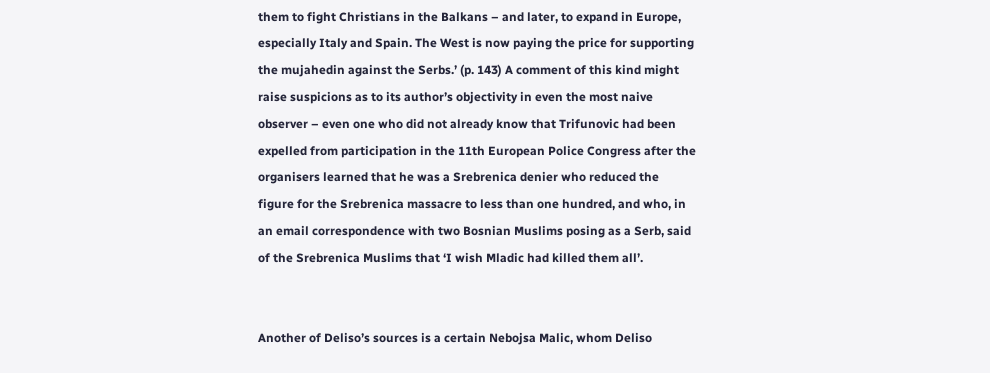them to fight Christians in the Balkans – and later, to expand in Europe, especially Italy and Spain. The West is now paying the price for supporting the mujahedin against the Serbs.’ (p. 143) A comment of this kind might raise suspicions as to its author’s objectivity in even the most naive observer – even one who did not already know that Trifunovic had been expelled from participation in the 11th European Police Congress after the organisers learned that he was a Srebrenica denier who reduced the figure for the Srebrenica massacre to less than one hundred, and who, in an email correspondence with two Bosnian Muslims posing as a Serb, said of the Srebrenica Muslims that ‘I wish Mladic had killed them all’.


Another of Deliso’s sources is a certain Nebojsa Malic, whom Deliso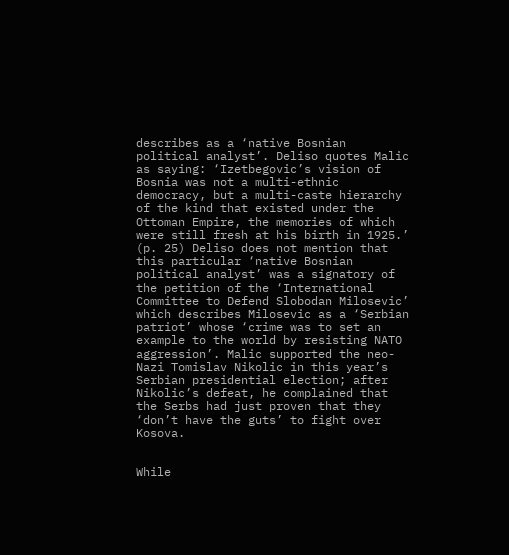describes as a ‘native Bosnian political analyst’. Deliso quotes Malic as saying: ‘Izetbegovic’s vision of Bosnia was not a multi-ethnic democracy, but a multi-caste hierarchy of the kind that existed under the Ottoman Empire, the memories of which were still fresh at his birth in 1925.’ (p. 25) Deliso does not mention that this particular ‘native Bosnian political analyst’ was a signatory of the petition of the ‘International Committee to Defend Slobodan Milosevic’ which describes Milosevic as a ‘Serbian patriot’ whose ‘crime was to set an example to the world by resisting NATO aggression’. Malic supported the neo-Nazi Tomislav Nikolic in this year’s Serbian presidential election; after Nikolic’s defeat, he complained that the Serbs had just proven that they ‘don’t have the guts’ to fight over Kosova.


While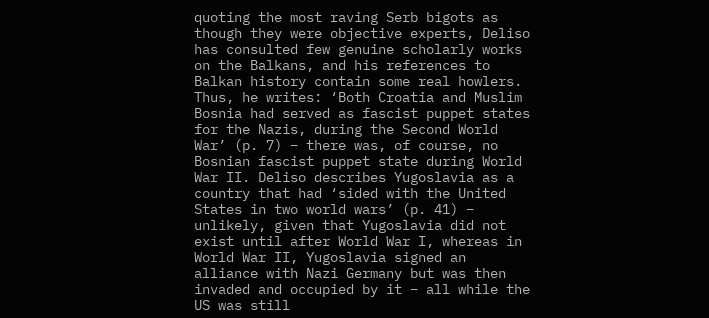quoting the most raving Serb bigots as though they were objective experts, Deliso has consulted few genuine scholarly works on the Balkans, and his references to Balkan history contain some real howlers. Thus, he writes: ‘Both Croatia and Muslim Bosnia had served as fascist puppet states for the Nazis, during the Second World War’ (p. 7) – there was, of course, no Bosnian fascist puppet state during World War II. Deliso describes Yugoslavia as a country that had ‘sided with the United States in two world wars’ (p. 41) – unlikely, given that Yugoslavia did not exist until after World War I, whereas in World War II, Yugoslavia signed an alliance with Nazi Germany but was then invaded and occupied by it – all while the US was still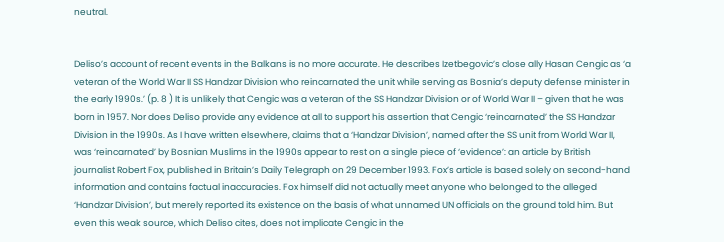neutral.


Deliso’s account of recent events in the Balkans is no more accurate. He describes Izetbegovic’s close ally Hasan Cengic as ‘a veteran of the World War II SS Handzar Division who reincarnated the unit while serving as Bosnia’s deputy defense minister in the early 1990s.’ (p. 8 ) It is unlikely that Cengic was a veteran of the SS Handzar Division or of World War II – given that he was born in 1957. Nor does Deliso provide any evidence at all to support his assertion that Cengic ‘reincarnated’ the SS Handzar Division in the 1990s. As I have written elsewhere, claims that a ‘Handzar Division’, named after the SS unit from World War II, was ‘reincarnated’ by Bosnian Muslims in the 1990s appear to rest on a single piece of ‘evidence’: an article by British journalist Robert Fox, published in Britain’s Daily Telegraph on 29 December 1993. Fox’s article is based solely on second-hand information and contains factual inaccuracies. Fox himself did not actually meet anyone who belonged to the alleged ‘Handzar Division’, but merely reported its existence on the basis of what unnamed UN officials on the ground told him. But even this weak source, which Deliso cites, does not implicate Cengic in the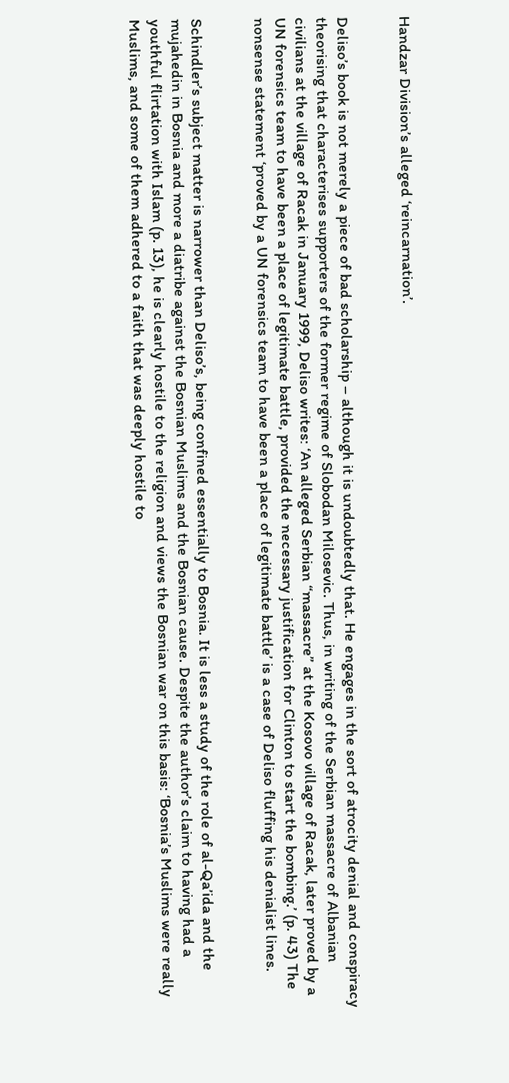Handzar Division’s alleged ‘reincarnation’.


Deliso’s book is not merely a piece of bad scholarship – although it is undoubtedly that. He engages in the sort of atrocity denial and conspiracy theorising that characterises supporters of the former regime of Slobodan Milosevic. Thus, in writing of the Serbian massacre of Albanian civilians at the village of Racak in January 1999, Deliso writes: ‘An alleged Serbian “massacre” at the Kosovo village of Racak, later proved by a UN forensics team to have been a place of legitimate battle, provided the necessary justification for Clinton to start the bombing.’ (p. 43) The nonsense statement ‘proved by a UN forensics team to have been a place of legitimate battle’ is a case of Deliso fluffing his denialist lines.


Schindler’s subject matter is narrower than Deliso’s, being confined essentially to Bosnia. It is less a study of the role of al-Qa’ida and the mujahedin in Bosnia and more a diatribe against the Bosnian Muslims and the Bosnian cause. Despite the author’s claim to having had a youthful flirtation with Islam (p. 13), he is clearly hostile to the religion and views the Bosnian war on this basis: ‘Bosnia’s Muslims were really Muslims, and some of them adhered to a faith that was deeply hostile to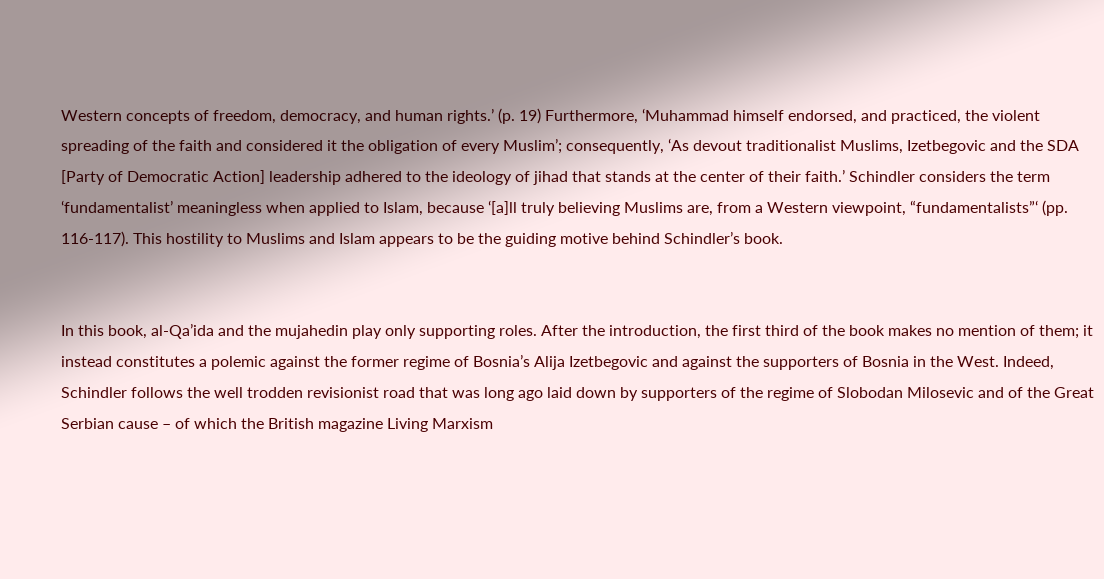Western concepts of freedom, democracy, and human rights.’ (p. 19) Furthermore, ‘Muhammad himself endorsed, and practiced, the violent spreading of the faith and considered it the obligation of every Muslim’; consequently, ‘As devout traditionalist Muslims, Izetbegovic and the SDA [Party of Democratic Action] leadership adhered to the ideology of jihad that stands at the center of their faith.’ Schindler considers the term ‘fundamentalist’ meaningless when applied to Islam, because ‘[a]ll truly believing Muslims are, from a Western viewpoint, “fundamentalists”‘ (pp. 116-117). This hostility to Muslims and Islam appears to be the guiding motive behind Schindler’s book.


In this book, al-Qa’ida and the mujahedin play only supporting roles. After the introduction, the first third of the book makes no mention of them; it instead constitutes a polemic against the former regime of Bosnia’s Alija Izetbegovic and against the supporters of Bosnia in the West. Indeed, Schindler follows the well trodden revisionist road that was long ago laid down by supporters of the regime of Slobodan Milosevic and of the Great Serbian cause – of which the British magazine Living Marxism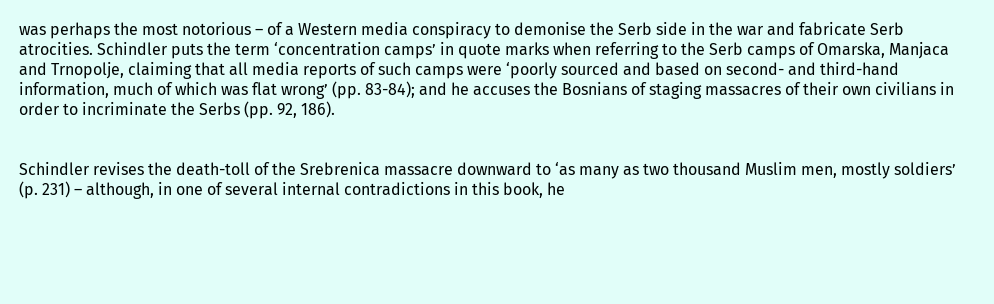was perhaps the most notorious – of a Western media conspiracy to demonise the Serb side in the war and fabricate Serb atrocities. Schindler puts the term ‘concentration camps’ in quote marks when referring to the Serb camps of Omarska, Manjaca and Trnopolje, claiming that all media reports of such camps were ‘poorly sourced and based on second- and third-hand information, much of which was flat wrong’ (pp. 83-84); and he accuses the Bosnians of staging massacres of their own civilians in order to incriminate the Serbs (pp. 92, 186).


Schindler revises the death-toll of the Srebrenica massacre downward to ‘as many as two thousand Muslim men, mostly soldiers’ (p. 231) – although, in one of several internal contradictions in this book, he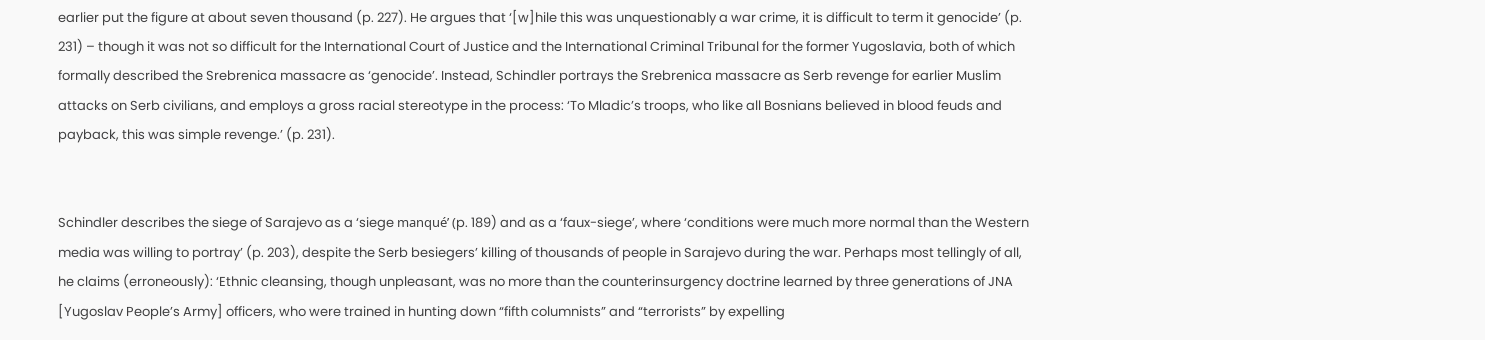earlier put the figure at about seven thousand (p. 227). He argues that ‘[w]hile this was unquestionably a war crime, it is difficult to term it genocide’ (p. 231) – though it was not so difficult for the International Court of Justice and the International Criminal Tribunal for the former Yugoslavia, both of which formally described the Srebrenica massacre as ‘genocide’. Instead, Schindler portrays the Srebrenica massacre as Serb revenge for earlier Muslim attacks on Serb civilians, and employs a gross racial stereotype in the process: ‘To Mladic’s troops, who like all Bosnians believed in blood feuds and payback, this was simple revenge.’ (p. 231).


Schindler describes the siege of Sarajevo as a ‘siege manqué’ (p. 189) and as a ‘faux-siege’, where ‘conditions were much more normal than the Western media was willing to portray’ (p. 203), despite the Serb besiegers’ killing of thousands of people in Sarajevo during the war. Perhaps most tellingly of all, he claims (erroneously): ‘Ethnic cleansing, though unpleasant, was no more than the counterinsurgency doctrine learned by three generations of JNA [Yugoslav People’s Army] officers, who were trained in hunting down “fifth columnists” and “terrorists” by expelling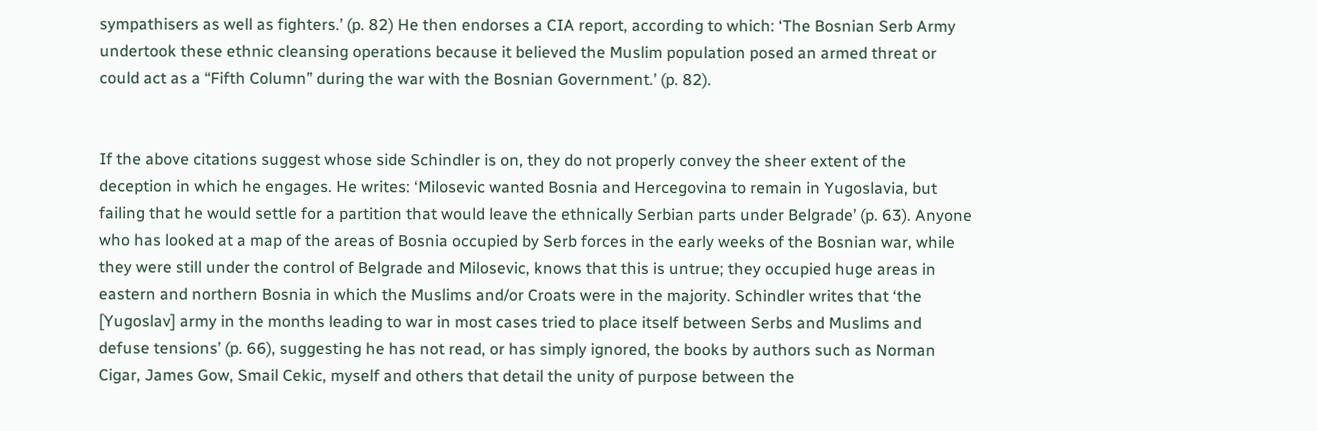sympathisers as well as fighters.’ (p. 82) He then endorses a CIA report, according to which: ‘The Bosnian Serb Army undertook these ethnic cleansing operations because it believed the Muslim population posed an armed threat or could act as a “Fifth Column” during the war with the Bosnian Government.’ (p. 82).


If the above citations suggest whose side Schindler is on, they do not properly convey the sheer extent of the deception in which he engages. He writes: ‘Milosevic wanted Bosnia and Hercegovina to remain in Yugoslavia, but failing that he would settle for a partition that would leave the ethnically Serbian parts under Belgrade’ (p. 63). Anyone who has looked at a map of the areas of Bosnia occupied by Serb forces in the early weeks of the Bosnian war, while they were still under the control of Belgrade and Milosevic, knows that this is untrue; they occupied huge areas in eastern and northern Bosnia in which the Muslims and/or Croats were in the majority. Schindler writes that ‘the [Yugoslav] army in the months leading to war in most cases tried to place itself between Serbs and Muslims and defuse tensions’ (p. 66), suggesting he has not read, or has simply ignored, the books by authors such as Norman Cigar, James Gow, Smail Cekic, myself and others that detail the unity of purpose between the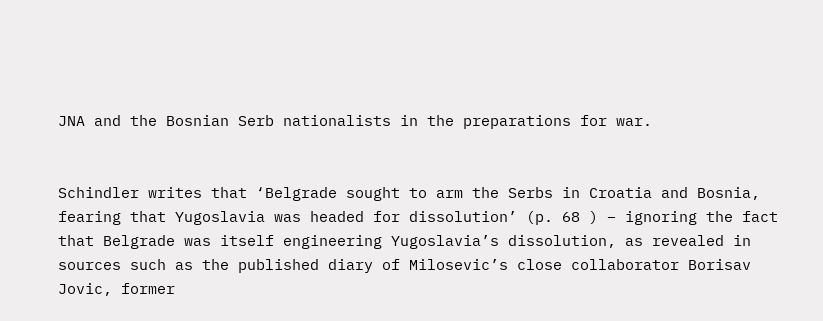JNA and the Bosnian Serb nationalists in the preparations for war.


Schindler writes that ‘Belgrade sought to arm the Serbs in Croatia and Bosnia, fearing that Yugoslavia was headed for dissolution’ (p. 68 ) – ignoring the fact that Belgrade was itself engineering Yugoslavia’s dissolution, as revealed in sources such as the published diary of Milosevic’s close collaborator Borisav Jovic, former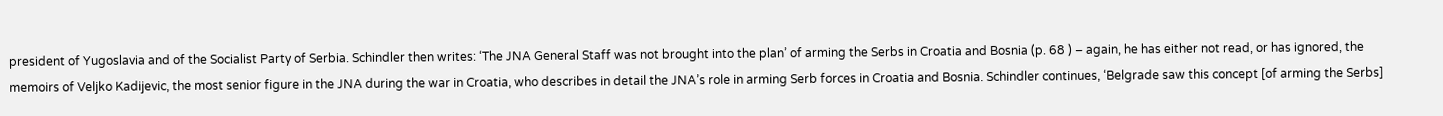president of Yugoslavia and of the Socialist Party of Serbia. Schindler then writes: ‘The JNA General Staff was not brought into the plan’ of arming the Serbs in Croatia and Bosnia (p. 68 ) – again, he has either not read, or has ignored, the memoirs of Veljko Kadijevic, the most senior figure in the JNA during the war in Croatia, who describes in detail the JNA’s role in arming Serb forces in Croatia and Bosnia. Schindler continues, ‘Belgrade saw this concept [of arming the Serbs]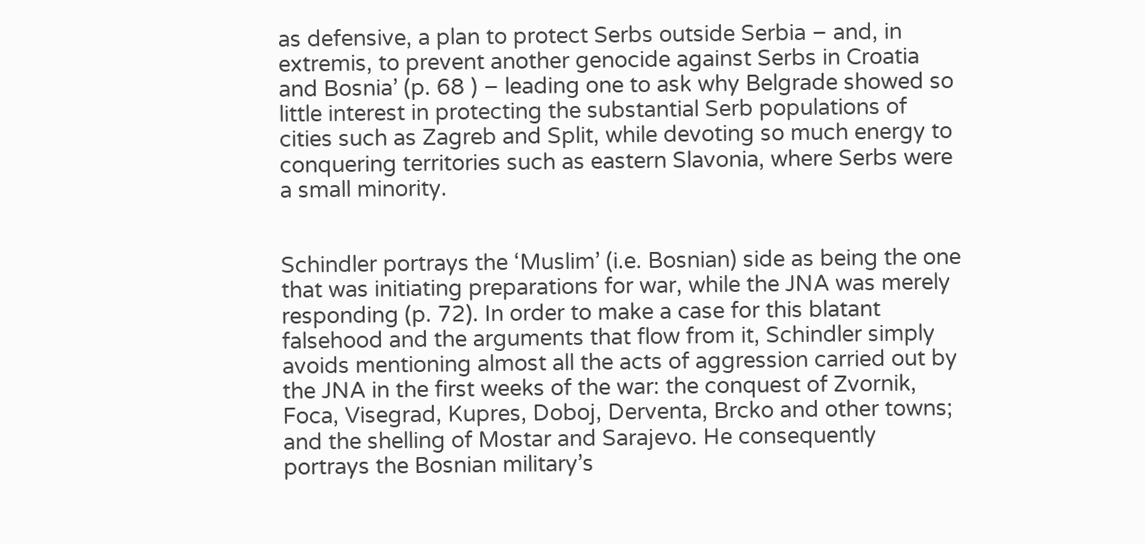as defensive, a plan to protect Serbs outside Serbia – and, in extremis, to prevent another genocide against Serbs in Croatia and Bosnia’ (p. 68 ) – leading one to ask why Belgrade showed so little interest in protecting the substantial Serb populations of cities such as Zagreb and Split, while devoting so much energy to conquering territories such as eastern Slavonia, where Serbs were a small minority.


Schindler portrays the ‘Muslim’ (i.e. Bosnian) side as being the one that was initiating preparations for war, while the JNA was merely responding (p. 72). In order to make a case for this blatant falsehood and the arguments that flow from it, Schindler simply avoids mentioning almost all the acts of aggression carried out by the JNA in the first weeks of the war: the conquest of Zvornik, Foca, Visegrad, Kupres, Doboj, Derventa, Brcko and other towns; and the shelling of Mostar and Sarajevo. He consequently portrays the Bosnian military’s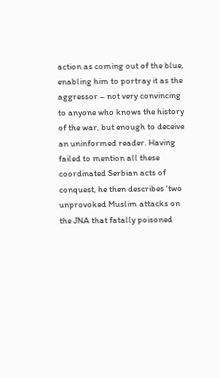action as coming out of the blue, enabling him to portray it as the aggressor – not very convincing to anyone who knows the history of the war, but enough to deceive an uninformed reader. Having failed to mention all these coordinated Serbian acts of conquest, he then describes ‘two unprovoked Muslim attacks on the JNA that fatally poisoned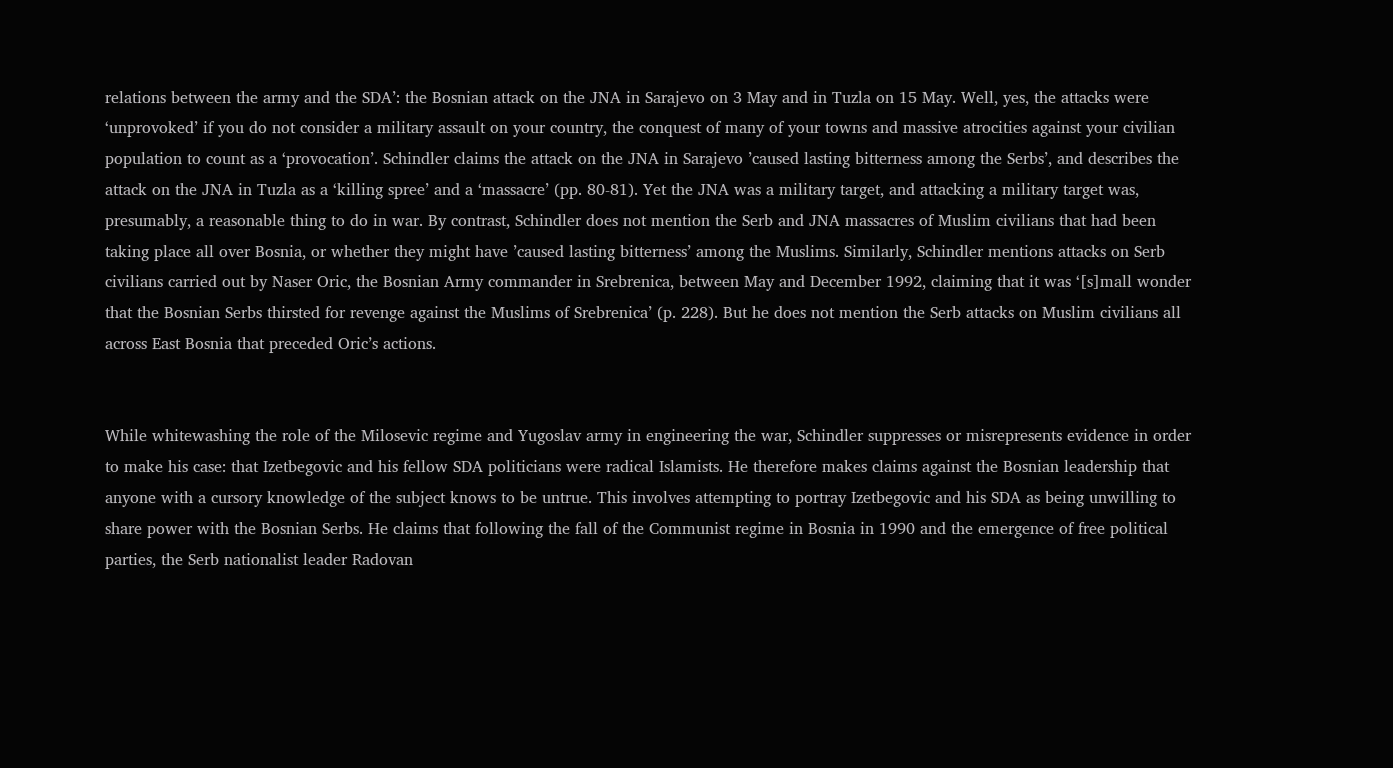relations between the army and the SDA’: the Bosnian attack on the JNA in Sarajevo on 3 May and in Tuzla on 15 May. Well, yes, the attacks were ‘unprovoked’ if you do not consider a military assault on your country, the conquest of many of your towns and massive atrocities against your civilian population to count as a ‘provocation’. Schindler claims the attack on the JNA in Sarajevo ’caused lasting bitterness among the Serbs’, and describes the attack on the JNA in Tuzla as a ‘killing spree’ and a ‘massacre’ (pp. 80-81). Yet the JNA was a military target, and attacking a military target was, presumably, a reasonable thing to do in war. By contrast, Schindler does not mention the Serb and JNA massacres of Muslim civilians that had been taking place all over Bosnia, or whether they might have ’caused lasting bitterness’ among the Muslims. Similarly, Schindler mentions attacks on Serb civilians carried out by Naser Oric, the Bosnian Army commander in Srebrenica, between May and December 1992, claiming that it was ‘[s]mall wonder that the Bosnian Serbs thirsted for revenge against the Muslims of Srebrenica’ (p. 228). But he does not mention the Serb attacks on Muslim civilians all across East Bosnia that preceded Oric’s actions.


While whitewashing the role of the Milosevic regime and Yugoslav army in engineering the war, Schindler suppresses or misrepresents evidence in order to make his case: that Izetbegovic and his fellow SDA politicians were radical Islamists. He therefore makes claims against the Bosnian leadership that anyone with a cursory knowledge of the subject knows to be untrue. This involves attempting to portray Izetbegovic and his SDA as being unwilling to share power with the Bosnian Serbs. He claims that following the fall of the Communist regime in Bosnia in 1990 and the emergence of free political parties, the Serb nationalist leader Radovan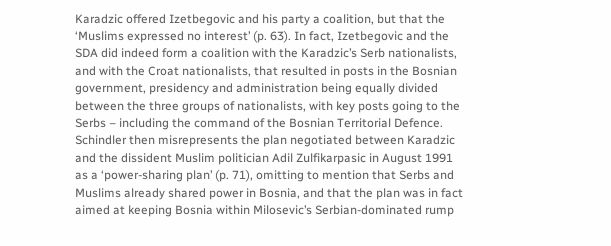Karadzic offered Izetbegovic and his party a coalition, but that the ‘Muslims expressed no interest’ (p. 63). In fact, Izetbegovic and the SDA did indeed form a coalition with the Karadzic’s Serb nationalists, and with the Croat nationalists, that resulted in posts in the Bosnian government, presidency and administration being equally divided between the three groups of nationalists, with key posts going to the Serbs – including the command of the Bosnian Territorial Defence. Schindler then misrepresents the plan negotiated between Karadzic and the dissident Muslim politician Adil Zulfikarpasic in August 1991 as a ‘power-sharing plan’ (p. 71), omitting to mention that Serbs and Muslims already shared power in Bosnia, and that the plan was in fact aimed at keeping Bosnia within Milosevic’s Serbian-dominated rump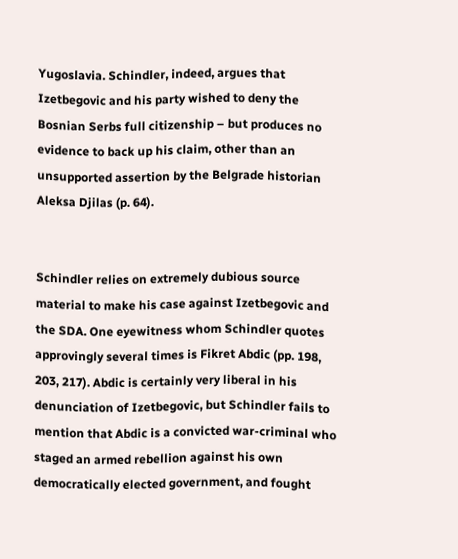Yugoslavia. Schindler, indeed, argues that Izetbegovic and his party wished to deny the Bosnian Serbs full citizenship – but produces no evidence to back up his claim, other than an unsupported assertion by the Belgrade historian Aleksa Djilas (p. 64).


Schindler relies on extremely dubious source material to make his case against Izetbegovic and the SDA. One eyewitness whom Schindler quotes approvingly several times is Fikret Abdic (pp. 198, 203, 217). Abdic is certainly very liberal in his denunciation of Izetbegovic, but Schindler fails to mention that Abdic is a convicted war-criminal who staged an armed rebellion against his own democratically elected government, and fought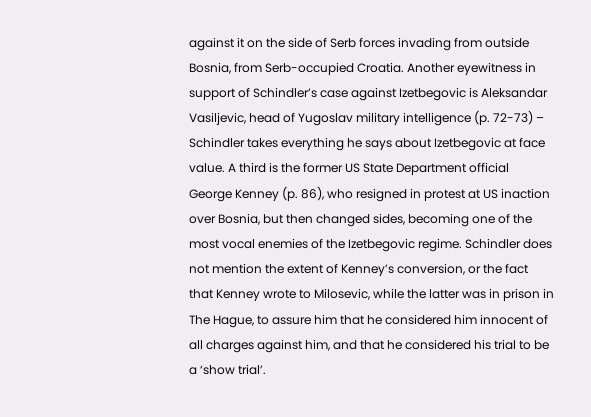against it on the side of Serb forces invading from outside Bosnia, from Serb-occupied Croatia. Another eyewitness in support of Schindler’s case against Izetbegovic is Aleksandar Vasiljevic, head of Yugoslav military intelligence (p. 72-73) – Schindler takes everything he says about Izetbegovic at face value. A third is the former US State Department official George Kenney (p. 86), who resigned in protest at US inaction over Bosnia, but then changed sides, becoming one of the most vocal enemies of the Izetbegovic regime. Schindler does not mention the extent of Kenney’s conversion, or the fact that Kenney wrote to Milosevic, while the latter was in prison in The Hague, to assure him that he considered him innocent of all charges against him, and that he considered his trial to be a ‘show trial’.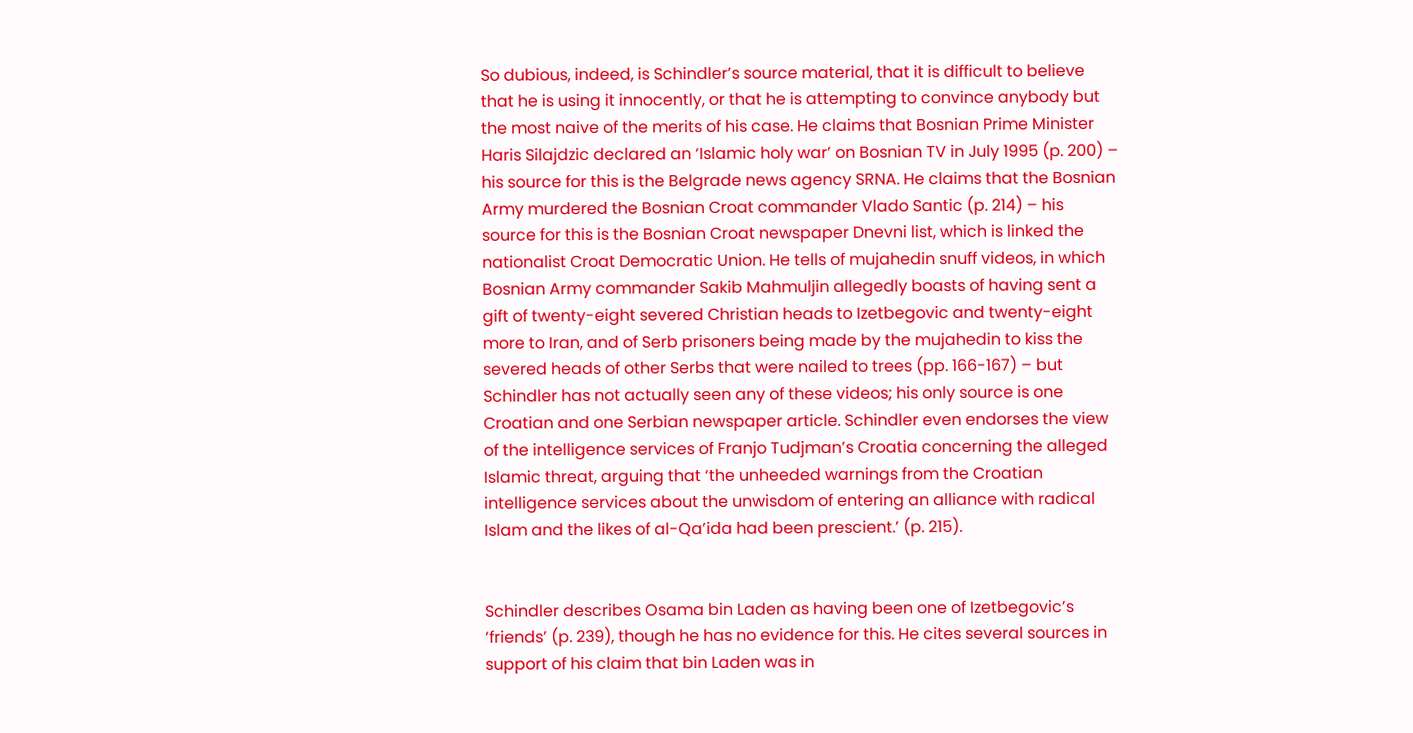So dubious, indeed, is Schindler’s source material, that it is difficult to believe that he is using it innocently, or that he is attempting to convince anybody but the most naive of the merits of his case. He claims that Bosnian Prime Minister Haris Silajdzic declared an ‘Islamic holy war’ on Bosnian TV in July 1995 (p. 200) – his source for this is the Belgrade news agency SRNA. He claims that the Bosnian Army murdered the Bosnian Croat commander Vlado Santic (p. 214) – his source for this is the Bosnian Croat newspaper Dnevni list, which is linked the nationalist Croat Democratic Union. He tells of mujahedin snuff videos, in which Bosnian Army commander Sakib Mahmuljin allegedly boasts of having sent a gift of twenty-eight severed Christian heads to Izetbegovic and twenty-eight more to Iran, and of Serb prisoners being made by the mujahedin to kiss the severed heads of other Serbs that were nailed to trees (pp. 166-167) – but Schindler has not actually seen any of these videos; his only source is one Croatian and one Serbian newspaper article. Schindler even endorses the view of the intelligence services of Franjo Tudjman’s Croatia concerning the alleged Islamic threat, arguing that ‘the unheeded warnings from the Croatian intelligence services about the unwisdom of entering an alliance with radical Islam and the likes of al-Qa’ida had been prescient.’ (p. 215).


Schindler describes Osama bin Laden as having been one of Izetbegovic’s ‘friends’ (p. 239), though he has no evidence for this. He cites several sources in support of his claim that bin Laden was in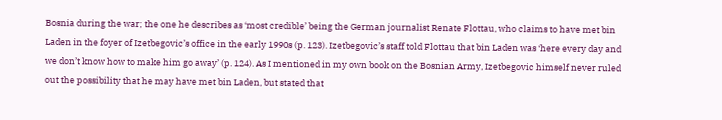Bosnia during the war; the one he describes as ‘most credible’ being the German journalist Renate Flottau, who claims to have met bin Laden in the foyer of Izetbegovic’s office in the early 1990s (p. 123). Izetbegovic’s staff told Flottau that bin Laden was ‘here every day and we don’t know how to make him go away’ (p. 124). As I mentioned in my own book on the Bosnian Army, Izetbegovic himself never ruled out the possibility that he may have met bin Laden, but stated that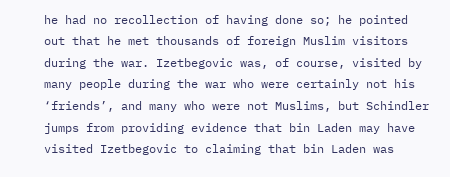he had no recollection of having done so; he pointed out that he met thousands of foreign Muslim visitors during the war. Izetbegovic was, of course, visited by many people during the war who were certainly not his ‘friends’, and many who were not Muslims, but Schindler jumps from providing evidence that bin Laden may have visited Izetbegovic to claiming that bin Laden was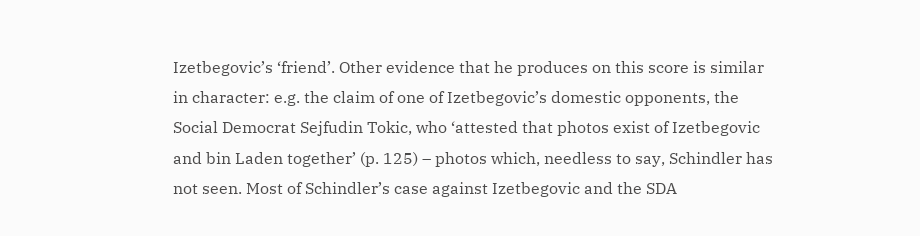Izetbegovic’s ‘friend’. Other evidence that he produces on this score is similar in character: e.g. the claim of one of Izetbegovic’s domestic opponents, the Social Democrat Sejfudin Tokic, who ‘attested that photos exist of Izetbegovic and bin Laden together’ (p. 125) – photos which, needless to say, Schindler has not seen. Most of Schindler’s case against Izetbegovic and the SDA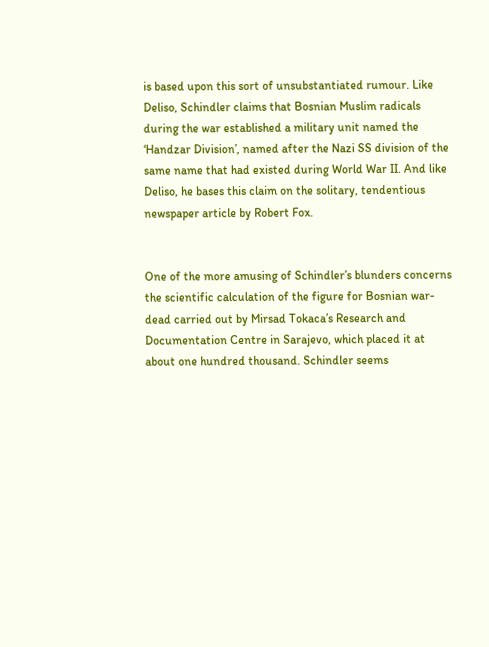is based upon this sort of unsubstantiated rumour. Like Deliso, Schindler claims that Bosnian Muslim radicals during the war established a military unit named the ‘Handzar Division’, named after the Nazi SS division of the same name that had existed during World War II. And like Deliso, he bases this claim on the solitary, tendentious newspaper article by Robert Fox.


One of the more amusing of Schindler’s blunders concerns the scientific calculation of the figure for Bosnian war-dead carried out by Mirsad Tokaca’s Research and Documentation Centre in Sarajevo, which placed it at about one hundred thousand. Schindler seems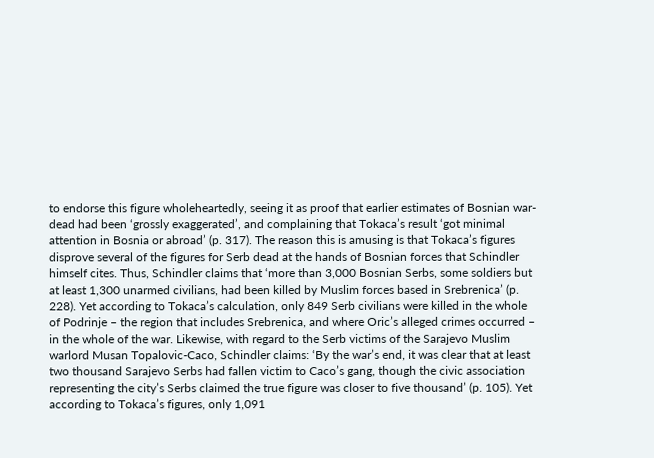to endorse this figure wholeheartedly, seeing it as proof that earlier estimates of Bosnian war-dead had been ‘grossly exaggerated’, and complaining that Tokaca’s result ‘got minimal attention in Bosnia or abroad’ (p. 317). The reason this is amusing is that Tokaca’s figures disprove several of the figures for Serb dead at the hands of Bosnian forces that Schindler himself cites. Thus, Schindler claims that ‘more than 3,000 Bosnian Serbs, some soldiers but at least 1,300 unarmed civilians, had been killed by Muslim forces based in Srebrenica’ (p. 228). Yet according to Tokaca’s calculation, only 849 Serb civilians were killed in the whole of Podrinje – the region that includes Srebrenica, and where Oric’s alleged crimes occurred – in the whole of the war. Likewise, with regard to the Serb victims of the Sarajevo Muslim warlord Musan Topalovic-Caco, Schindler claims: ‘By the war’s end, it was clear that at least two thousand Sarajevo Serbs had fallen victim to Caco’s gang, though the civic association representing the city’s Serbs claimed the true figure was closer to five thousand’ (p. 105). Yet according to Tokaca’s figures, only 1,091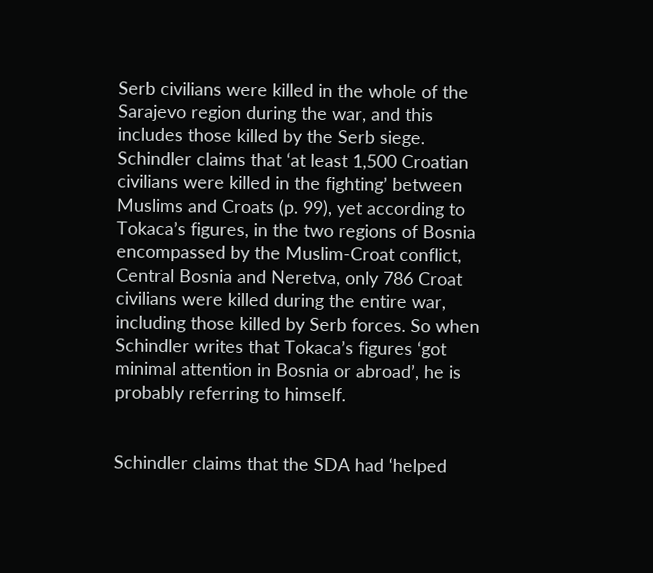Serb civilians were killed in the whole of the Sarajevo region during the war, and this includes those killed by the Serb siege. Schindler claims that ‘at least 1,500 Croatian civilians were killed in the fighting’ between Muslims and Croats (p. 99), yet according to Tokaca’s figures, in the two regions of Bosnia encompassed by the Muslim-Croat conflict, Central Bosnia and Neretva, only 786 Croat civilians were killed during the entire war, including those killed by Serb forces. So when Schindler writes that Tokaca’s figures ‘got minimal attention in Bosnia or abroad’, he is probably referring to himself.


Schindler claims that the SDA had ‘helped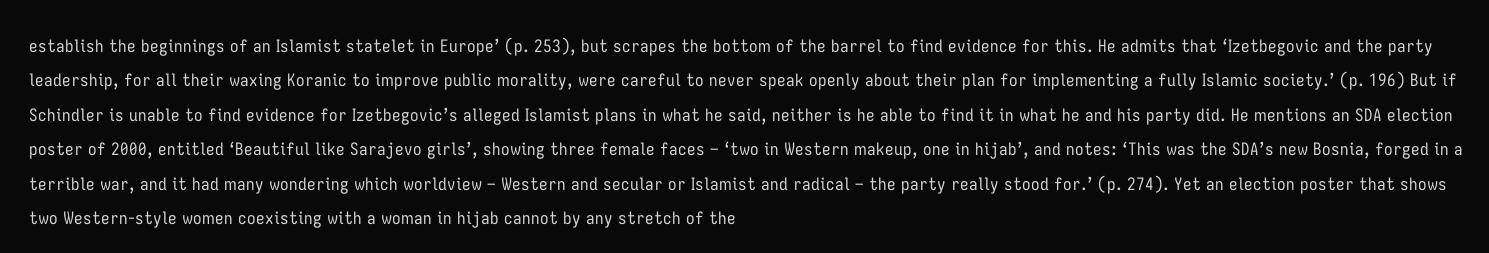establish the beginnings of an Islamist statelet in Europe’ (p. 253), but scrapes the bottom of the barrel to find evidence for this. He admits that ‘Izetbegovic and the party leadership, for all their waxing Koranic to improve public morality, were careful to never speak openly about their plan for implementing a fully Islamic society.’ (p. 196) But if Schindler is unable to find evidence for Izetbegovic’s alleged Islamist plans in what he said, neither is he able to find it in what he and his party did. He mentions an SDA election poster of 2000, entitled ‘Beautiful like Sarajevo girls’, showing three female faces – ‘two in Western makeup, one in hijab’, and notes: ‘This was the SDA’s new Bosnia, forged in a terrible war, and it had many wondering which worldview – Western and secular or Islamist and radical – the party really stood for.’ (p. 274). Yet an election poster that shows two Western-style women coexisting with a woman in hijab cannot by any stretch of the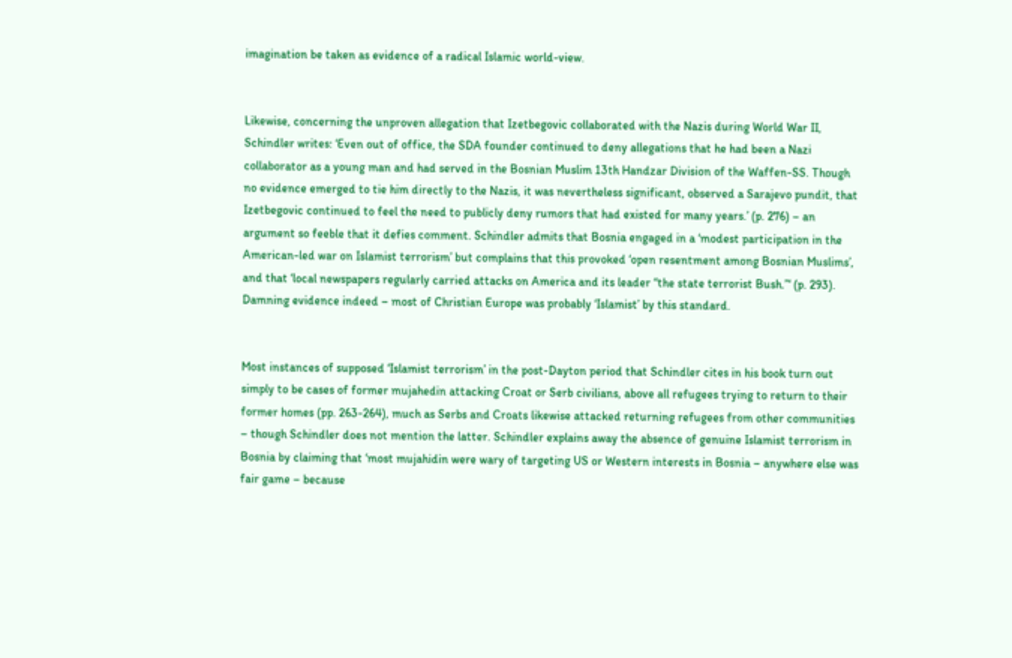imagination be taken as evidence of a radical Islamic world-view.


Likewise, concerning the unproven allegation that Izetbegovic collaborated with the Nazis during World War II, Schindler writes: ‘Even out of office, the SDA founder continued to deny allegations that he had been a Nazi collaborator as a young man and had served in the Bosnian Muslim 13th Handzar Division of the Waffen-SS. Though no evidence emerged to tie him directly to the Nazis, it was nevertheless significant, observed a Sarajevo pundit, that Izetbegovic continued to feel the need to publicly deny rumors that had existed for many years.’ (p. 276) – an argument so feeble that it defies comment. Schindler admits that Bosnia engaged in a ‘modest participation in the American-led war on Islamist terrorism’ but complains that this provoked ‘open resentment among Bosnian Muslims’, and that ‘local newspapers regularly carried attacks on America and its leader “the state terrorist Bush.”‘ (p. 293). Damning evidence indeed – most of Christian Europe was probably ‘Islamist’ by this standard.


Most instances of supposed ‘Islamist terrorism’ in the post-Dayton period that Schindler cites in his book turn out simply to be cases of former mujahedin attacking Croat or Serb civilians, above all refugees trying to return to their former homes (pp. 263-264), much as Serbs and Croats likewise attacked returning refugees from other communities – though Schindler does not mention the latter. Schindler explains away the absence of genuine Islamist terrorism in Bosnia by claiming that ‘most mujahidin were wary of targeting US or Western interests in Bosnia – anywhere else was fair game – because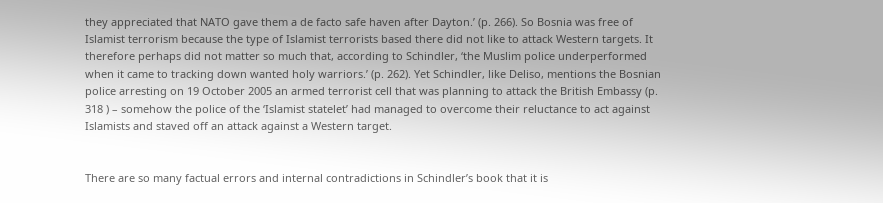they appreciated that NATO gave them a de facto safe haven after Dayton.’ (p. 266). So Bosnia was free of Islamist terrorism because the type of Islamist terrorists based there did not like to attack Western targets. It therefore perhaps did not matter so much that, according to Schindler, ‘the Muslim police underperformed when it came to tracking down wanted holy warriors.’ (p. 262). Yet Schindler, like Deliso, mentions the Bosnian police arresting on 19 October 2005 an armed terrorist cell that was planning to attack the British Embassy (p. 318 ) – somehow the police of the ‘Islamist statelet’ had managed to overcome their reluctance to act against Islamists and staved off an attack against a Western target.


There are so many factual errors and internal contradictions in Schindler’s book that it is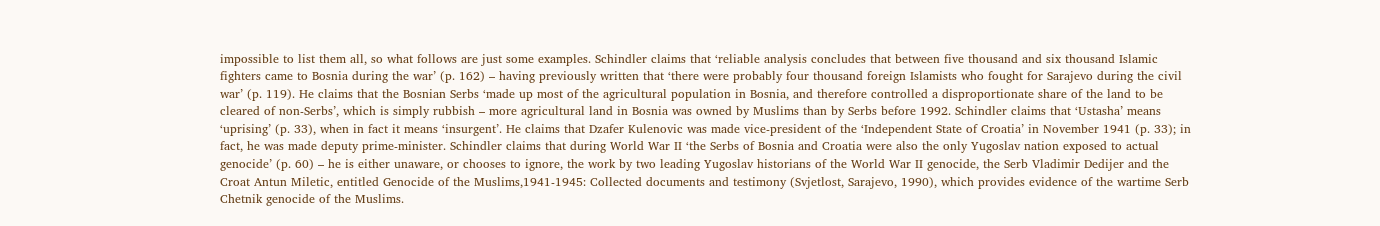impossible to list them all, so what follows are just some examples. Schindler claims that ‘reliable analysis concludes that between five thousand and six thousand Islamic fighters came to Bosnia during the war’ (p. 162) – having previously written that ‘there were probably four thousand foreign Islamists who fought for Sarajevo during the civil war’ (p. 119). He claims that the Bosnian Serbs ‘made up most of the agricultural population in Bosnia, and therefore controlled a disproportionate share of the land to be cleared of non-Serbs’, which is simply rubbish – more agricultural land in Bosnia was owned by Muslims than by Serbs before 1992. Schindler claims that ‘Ustasha’ means ‘uprising’ (p. 33), when in fact it means ‘insurgent’. He claims that Dzafer Kulenovic was made vice-president of the ‘Independent State of Croatia’ in November 1941 (p. 33); in fact, he was made deputy prime-minister. Schindler claims that during World War II ‘the Serbs of Bosnia and Croatia were also the only Yugoslav nation exposed to actual genocide’ (p. 60) – he is either unaware, or chooses to ignore, the work by two leading Yugoslav historians of the World War II genocide, the Serb Vladimir Dedijer and the Croat Antun Miletic, entitled Genocide of the Muslims,1941-1945: Collected documents and testimony (Svjetlost, Sarajevo, 1990), which provides evidence of the wartime Serb Chetnik genocide of the Muslims.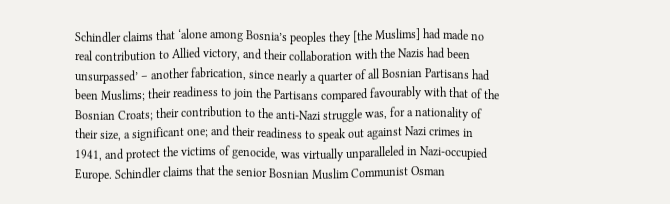Schindler claims that ‘alone among Bosnia’s peoples they [the Muslims] had made no real contribution to Allied victory, and their collaboration with the Nazis had been unsurpassed’ – another fabrication, since nearly a quarter of all Bosnian Partisans had been Muslims; their readiness to join the Partisans compared favourably with that of the Bosnian Croats; their contribution to the anti-Nazi struggle was, for a nationality of their size, a significant one; and their readiness to speak out against Nazi crimes in 1941, and protect the victims of genocide, was virtually unparalleled in Nazi-occupied Europe. Schindler claims that the senior Bosnian Muslim Communist Osman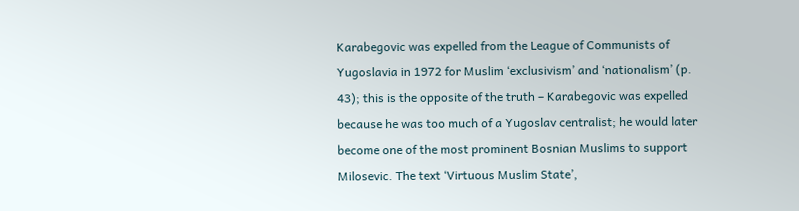Karabegovic was expelled from the League of Communists of Yugoslavia in 1972 for Muslim ‘exclusivism’ and ‘nationalism’ (p. 43); this is the opposite of the truth – Karabegovic was expelled because he was too much of a Yugoslav centralist; he would later become one of the most prominent Bosnian Muslims to support Milosevic. The text ‘Virtuous Muslim State’,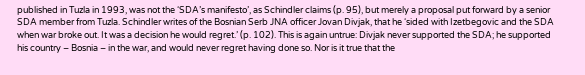published in Tuzla in 1993, was not the ‘SDA’s manifesto’, as Schindler claims (p. 95), but merely a proposal put forward by a senior SDA member from Tuzla. Schindler writes of the Bosnian Serb JNA officer Jovan Divjak, that he ‘sided with Izetbegovic and the SDA when war broke out. It was a decision he would regret.’ (p. 102). This is again untrue: Divjak never supported the SDA; he supported his country – Bosnia – in the war, and would never regret having done so. Nor is it true that the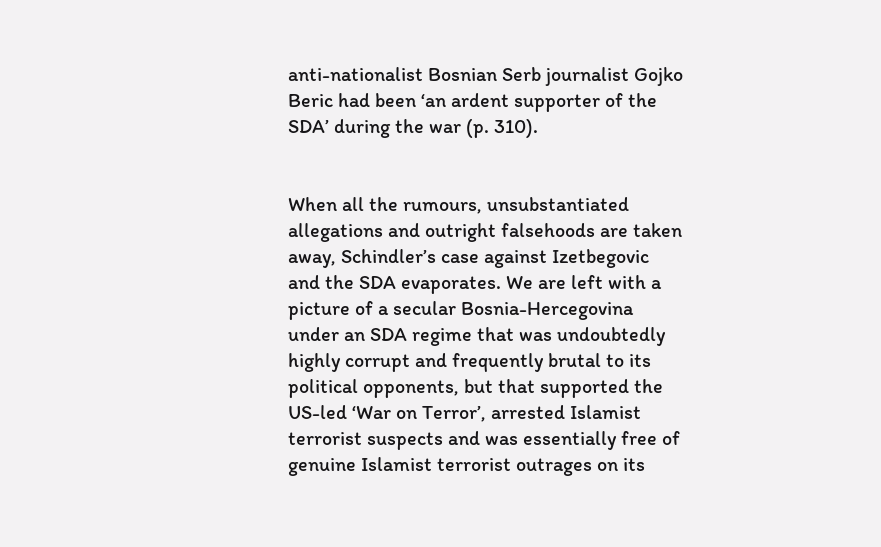anti-nationalist Bosnian Serb journalist Gojko Beric had been ‘an ardent supporter of the SDA’ during the war (p. 310).


When all the rumours, unsubstantiated allegations and outright falsehoods are taken away, Schindler’s case against Izetbegovic and the SDA evaporates. We are left with a picture of a secular Bosnia-Hercegovina under an SDA regime that was undoubtedly highly corrupt and frequently brutal to its political opponents, but that supported the US-led ‘War on Terror’, arrested Islamist terrorist suspects and was essentially free of genuine Islamist terrorist outrages on its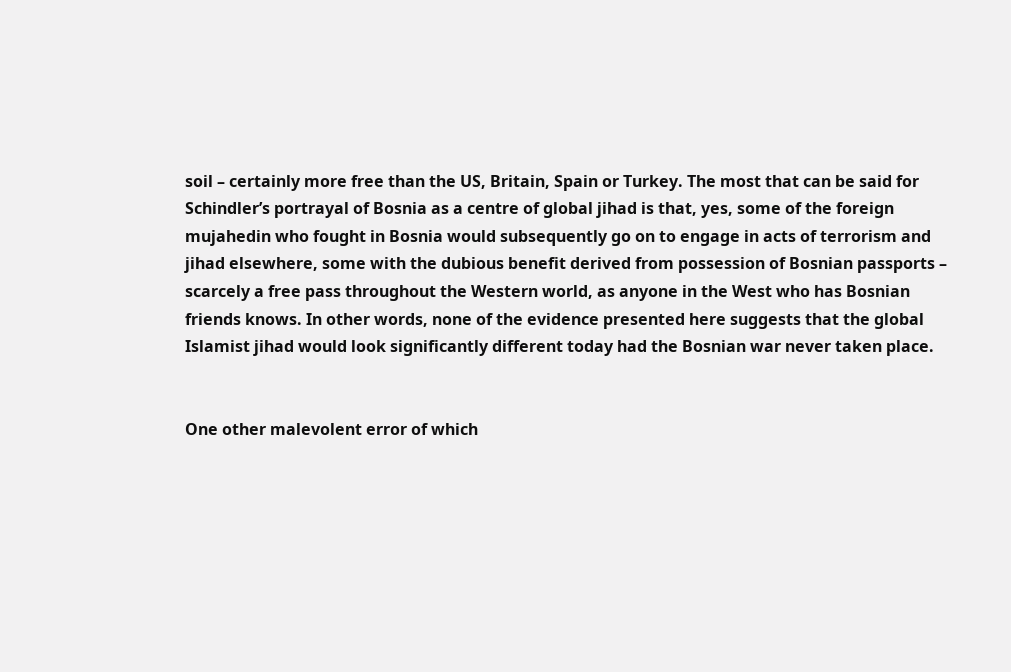soil – certainly more free than the US, Britain, Spain or Turkey. The most that can be said for Schindler’s portrayal of Bosnia as a centre of global jihad is that, yes, some of the foreign mujahedin who fought in Bosnia would subsequently go on to engage in acts of terrorism and jihad elsewhere, some with the dubious benefit derived from possession of Bosnian passports – scarcely a free pass throughout the Western world, as anyone in the West who has Bosnian friends knows. In other words, none of the evidence presented here suggests that the global Islamist jihad would look significantly different today had the Bosnian war never taken place.


One other malevolent error of which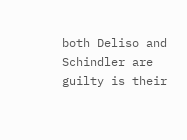both Deliso and Schindler are guilty is their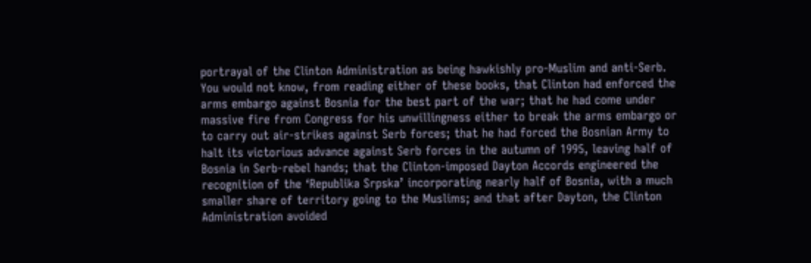portrayal of the Clinton Administration as being hawkishly pro-Muslim and anti-Serb. You would not know, from reading either of these books, that Clinton had enforced the arms embargo against Bosnia for the best part of the war; that he had come under massive fire from Congress for his unwillingness either to break the arms embargo or to carry out air-strikes against Serb forces; that he had forced the Bosnian Army to halt its victorious advance against Serb forces in the autumn of 1995, leaving half of Bosnia in Serb-rebel hands; that the Clinton-imposed Dayton Accords engineered the recognition of the ‘Republika Srpska’ incorporating nearly half of Bosnia, with a much smaller share of territory going to the Muslims; and that after Dayton, the Clinton Administration avoided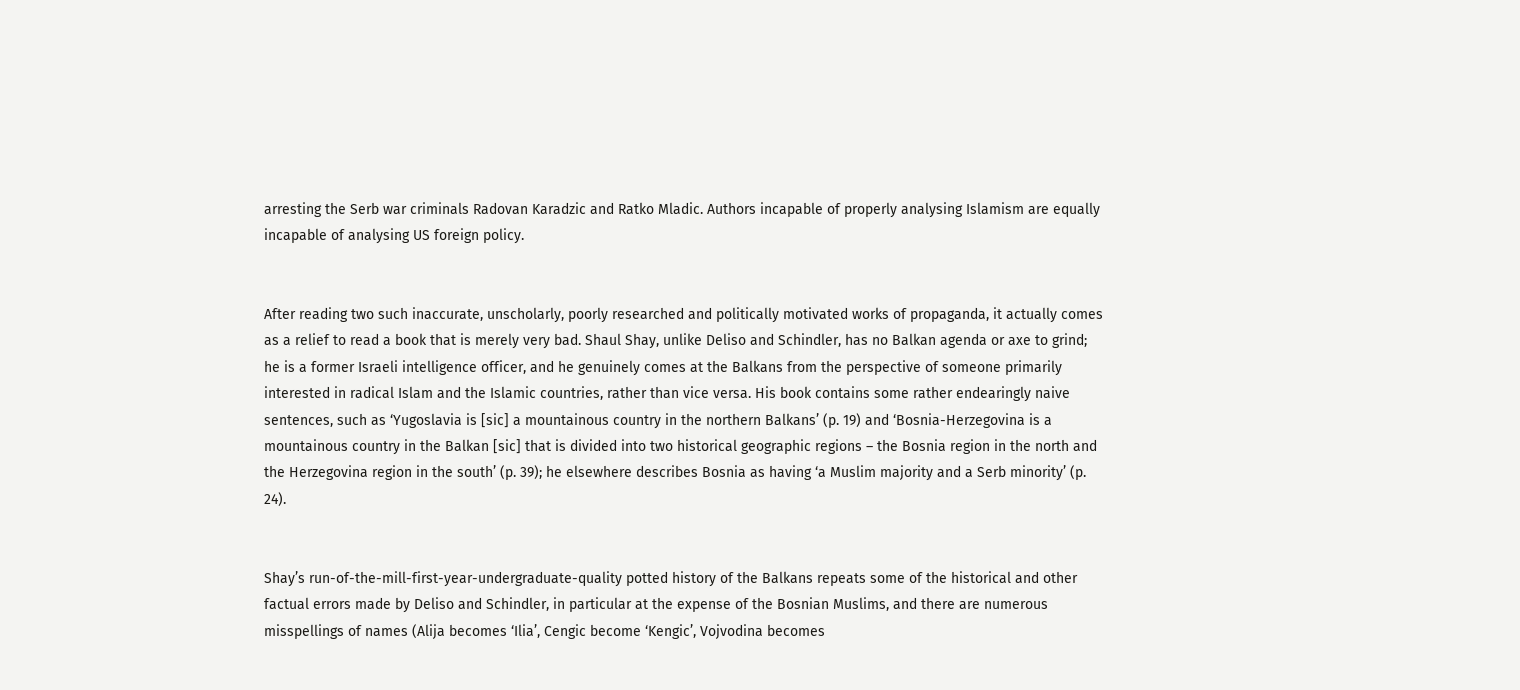arresting the Serb war criminals Radovan Karadzic and Ratko Mladic. Authors incapable of properly analysing Islamism are equally incapable of analysing US foreign policy.


After reading two such inaccurate, unscholarly, poorly researched and politically motivated works of propaganda, it actually comes as a relief to read a book that is merely very bad. Shaul Shay, unlike Deliso and Schindler, has no Balkan agenda or axe to grind; he is a former Israeli intelligence officer, and he genuinely comes at the Balkans from the perspective of someone primarily interested in radical Islam and the Islamic countries, rather than vice versa. His book contains some rather endearingly naive sentences, such as ‘Yugoslavia is [sic] a mountainous country in the northern Balkans’ (p. 19) and ‘Bosnia-Herzegovina is a mountainous country in the Balkan [sic] that is divided into two historical geographic regions – the Bosnia region in the north and the Herzegovina region in the south’ (p. 39); he elsewhere describes Bosnia as having ‘a Muslim majority and a Serb minority’ (p. 24).


Shay’s run-of-the-mill-first-year-undergraduate-quality potted history of the Balkans repeats some of the historical and other factual errors made by Deliso and Schindler, in particular at the expense of the Bosnian Muslims, and there are numerous misspellings of names (Alija becomes ‘Ilia’, Cengic become ‘Kengic’, Vojvodina becomes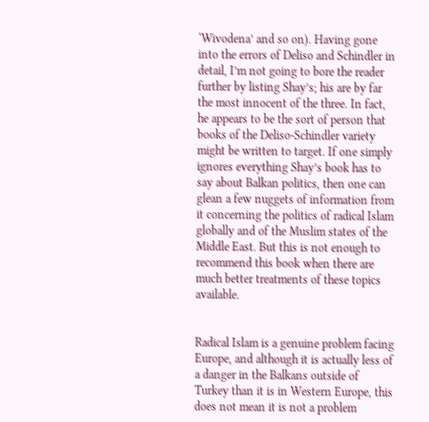‘Wivodena’ and so on). Having gone into the errors of Deliso and Schindler in detail, I’m not going to bore the reader further by listing Shay’s; his are by far the most innocent of the three. In fact, he appears to be the sort of person that books of the Deliso-Schindler variety might be written to target. If one simply ignores everything Shay’s book has to say about Balkan politics, then one can glean a few nuggets of information from it concerning the politics of radical Islam globally and of the Muslim states of the Middle East. But this is not enough to recommend this book when there are much better treatments of these topics available.


Radical Islam is a genuine problem facing Europe, and although it is actually less of a danger in the Balkans outside of Turkey than it is in Western Europe, this does not mean it is not a problem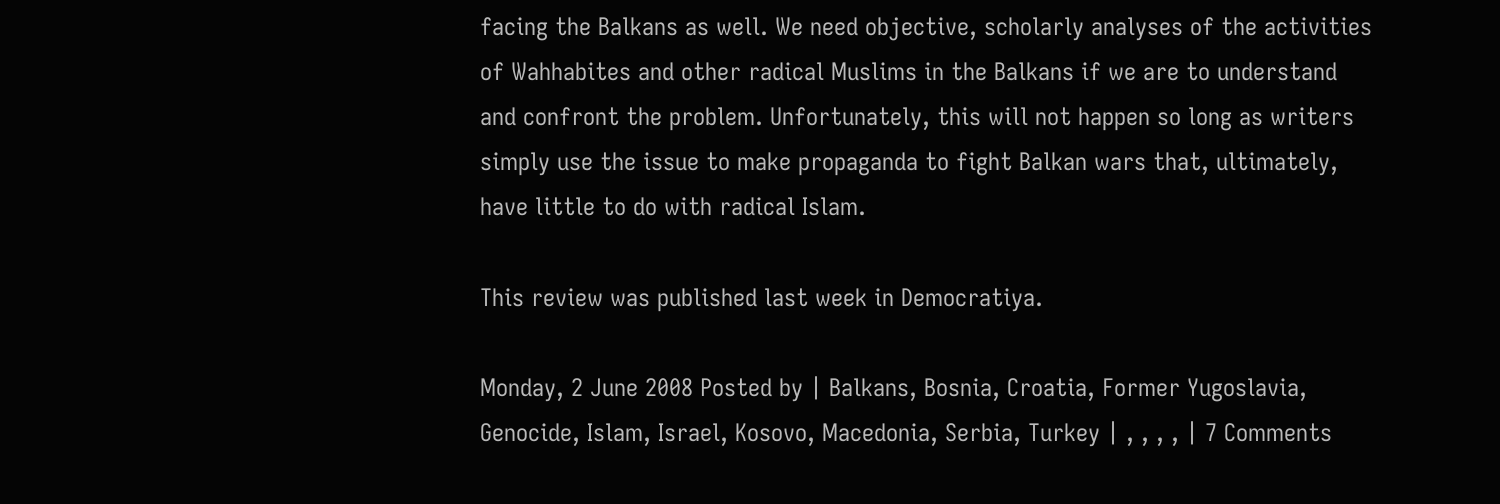facing the Balkans as well. We need objective, scholarly analyses of the activities of Wahhabites and other radical Muslims in the Balkans if we are to understand and confront the problem. Unfortunately, this will not happen so long as writers simply use the issue to make propaganda to fight Balkan wars that, ultimately, have little to do with radical Islam.

This review was published last week in Democratiya.

Monday, 2 June 2008 Posted by | Balkans, Bosnia, Croatia, Former Yugoslavia, Genocide, Islam, Israel, Kosovo, Macedonia, Serbia, Turkey | , , , , | 7 Comments